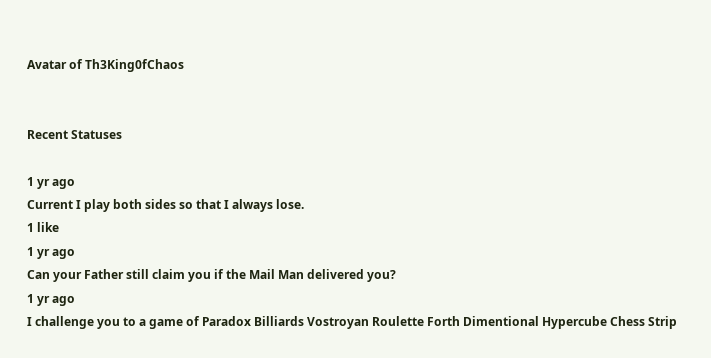Avatar of Th3King0fChaos


Recent Statuses

1 yr ago
Current I play both sides so that I always lose.
1 like
1 yr ago
Can your Father still claim you if the Mail Man delivered you?
1 yr ago
I challenge you to a game of Paradox Billiards Vostroyan Roulette Forth Dimentional Hypercube Chess Strip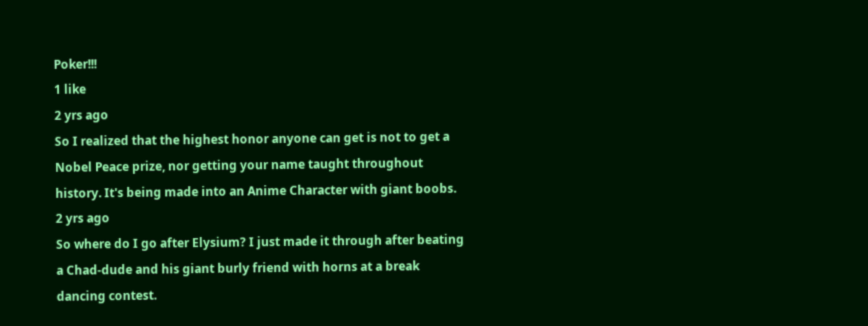Poker!!!
1 like
2 yrs ago
So I realized that the highest honor anyone can get is not to get a Nobel Peace prize, nor getting your name taught throughout history. It's being made into an Anime Character with giant boobs.
2 yrs ago
So where do I go after Elysium? I just made it through after beating a Chad-dude and his giant burly friend with horns at a break dancing contest.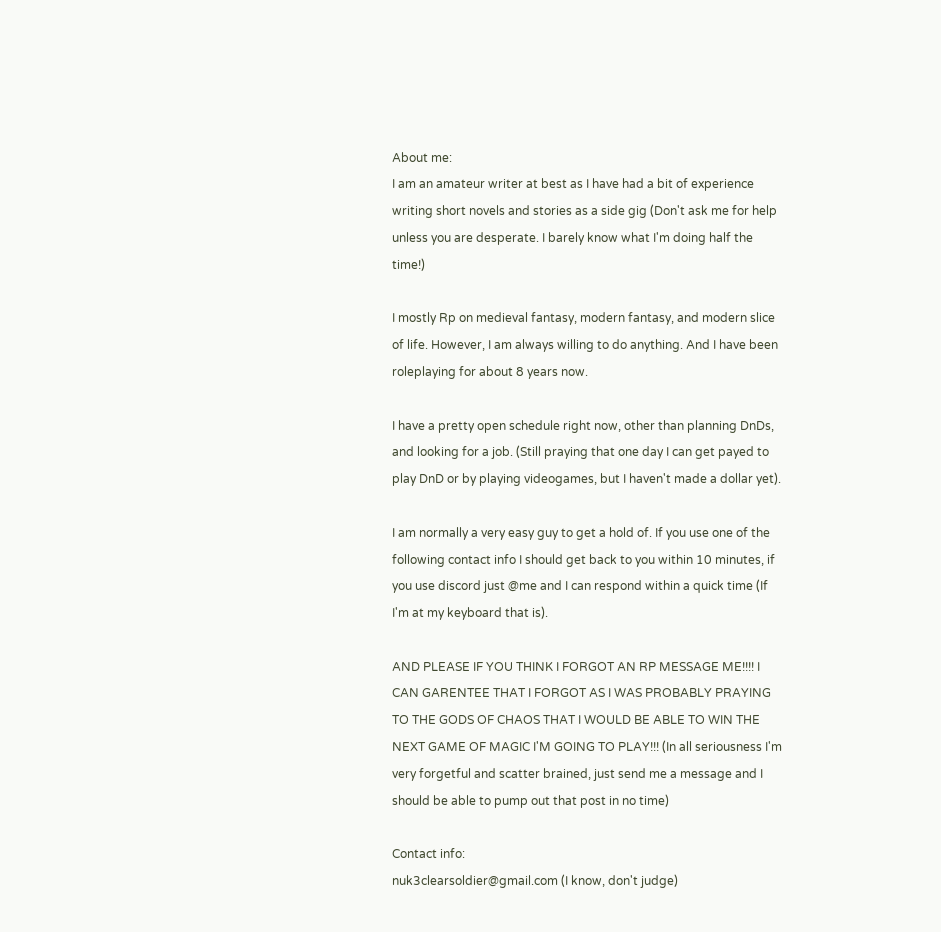About me:
I am an amateur writer at best as I have had a bit of experience writing short novels and stories as a side gig (Don't ask me for help unless you are desperate. I barely know what I'm doing half the time!)

I mostly Rp on medieval fantasy, modern fantasy, and modern slice of life. However, I am always willing to do anything. And I have been roleplaying for about 8 years now.

I have a pretty open schedule right now, other than planning DnDs, and looking for a job. (Still praying that one day I can get payed to play DnD or by playing videogames, but I haven't made a dollar yet).

I am normally a very easy guy to get a hold of. If you use one of the following contact info I should get back to you within 10 minutes, if you use discord just @me and I can respond within a quick time (If I'm at my keyboard that is).

AND PLEASE IF YOU THINK I FORGOT AN RP MESSAGE ME!!!! I CAN GARENTEE THAT I FORGOT AS I WAS PROBABLY PRAYING TO THE GODS OF CHAOS THAT I WOULD BE ABLE TO WIN THE NEXT GAME OF MAGIC I'M GOING TO PLAY!!! (In all seriousness I'm very forgetful and scatter brained, just send me a message and I should be able to pump out that post in no time)

Contact info:
nuk3clearsoldier@gmail.com (I know, don't judge)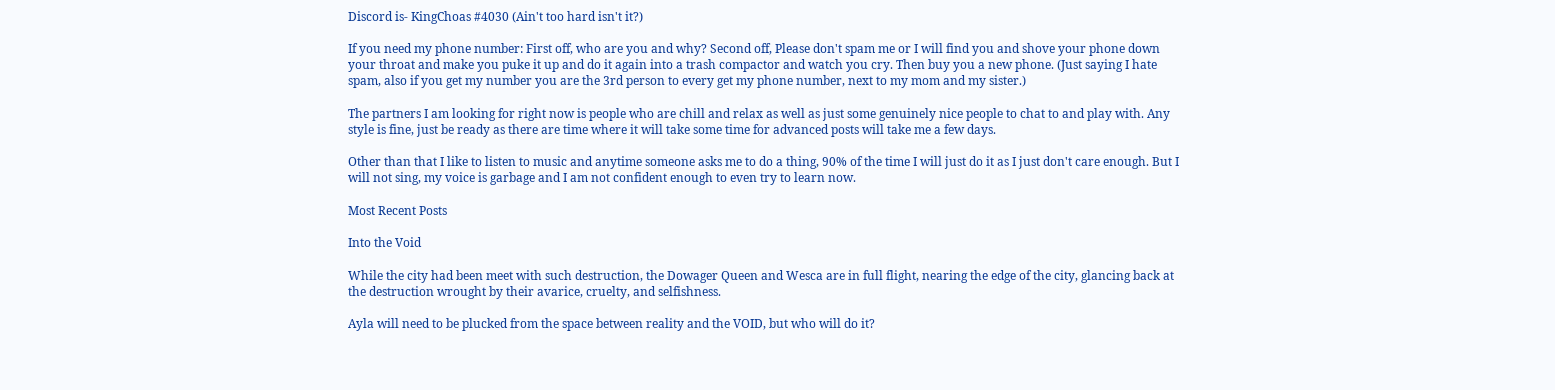Discord is- KingChoas #4030 (Ain't too hard isn't it?)

If you need my phone number: First off, who are you and why? Second off, Please don't spam me or I will find you and shove your phone down your throat and make you puke it up and do it again into a trash compactor and watch you cry. Then buy you a new phone. (Just saying I hate spam, also if you get my number you are the 3rd person to every get my phone number, next to my mom and my sister.)

The partners I am looking for right now is people who are chill and relax as well as just some genuinely nice people to chat to and play with. Any style is fine, just be ready as there are time where it will take some time for advanced posts will take me a few days.

Other than that I like to listen to music and anytime someone asks me to do a thing, 90% of the time I will just do it as I just don't care enough. But I will not sing, my voice is garbage and I am not confident enough to even try to learn now.

Most Recent Posts

Into the Void

While the city had been meet with such destruction, the Dowager Queen and Wesca are in full flight, nearing the edge of the city, glancing back at the destruction wrought by their avarice, cruelty, and selfishness.

Ayla will need to be plucked from the space between reality and the VOID, but who will do it?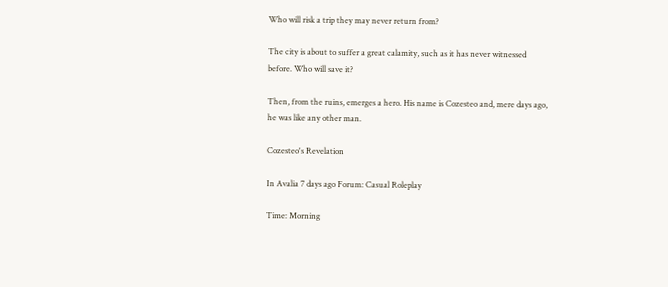Who will risk a trip they may never return from?

The city is about to suffer a great calamity, such as it has never witnessed before. Who will save it?

Then, from the ruins, emerges a hero. His name is Cozesteo and, mere days ago, he was like any other man.

Cozesteo's Revelation

In Avalia 7 days ago Forum: Casual Roleplay

Time: Morning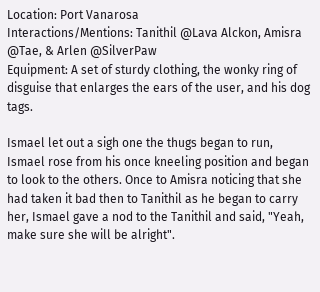Location: Port Vanarosa
Interactions/Mentions: Tanithil @Lava Alckon, Amisra @Tae, & Arlen @SilverPaw
Equipment: A set of sturdy clothing, the wonky ring of disguise that enlarges the ears of the user, and his dog tags.

Ismael let out a sigh one the thugs began to run, Ismael rose from his once kneeling position and began to look to the others. Once to Amisra noticing that she had taken it bad then to Tanithil as he began to carry her, Ismael gave a nod to the Tanithil and said, "Yeah, make sure she will be alright".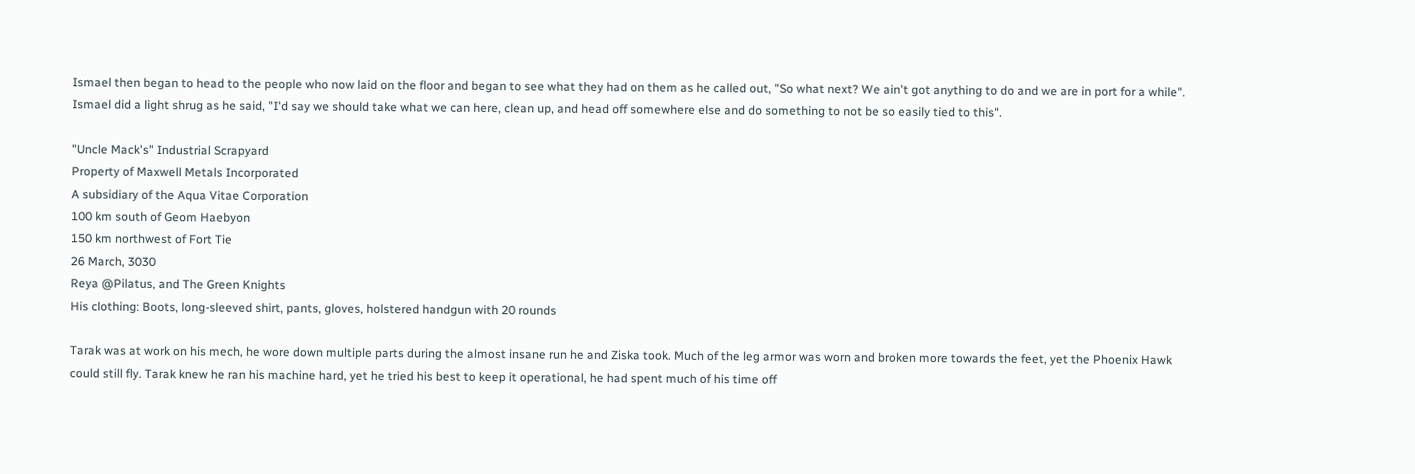Ismael then began to head to the people who now laid on the floor and began to see what they had on them as he called out, "So what next? We ain't got anything to do and we are in port for a while". Ismael did a light shrug as he said, "I'd say we should take what we can here, clean up, and head off somewhere else and do something to not be so easily tied to this".

"Uncle Mack's" Industrial Scrapyard
Property of Maxwell Metals Incorporated
A subsidiary of the Aqua Vitae Corporation
100 km south of Geom Haebyon
150 km northwest of Fort Tie
26 March, 3030
Reya @Pilatus, and The Green Knights
His clothing: Boots, long-sleeved shirt, pants, gloves, holstered handgun with 20 rounds

Tarak was at work on his mech, he wore down multiple parts during the almost insane run he and Ziska took. Much of the leg armor was worn and broken more towards the feet, yet the Phoenix Hawk could still fly. Tarak knew he ran his machine hard, yet he tried his best to keep it operational, he had spent much of his time off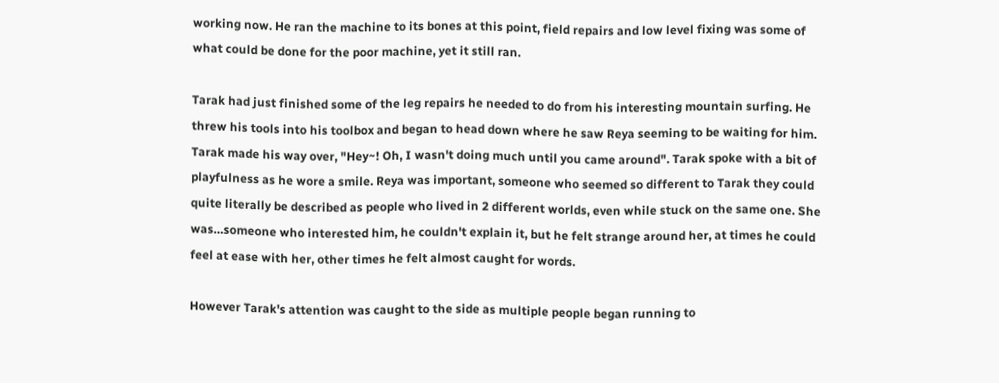working now. He ran the machine to its bones at this point, field repairs and low level fixing was some of what could be done for the poor machine, yet it still ran.

Tarak had just finished some of the leg repairs he needed to do from his interesting mountain surfing. He threw his tools into his toolbox and began to head down where he saw Reya seeming to be waiting for him. Tarak made his way over, "Hey~! Oh, I wasn't doing much until you came around". Tarak spoke with a bit of playfulness as he wore a smile. Reya was important, someone who seemed so different to Tarak they could quite literally be described as people who lived in 2 different worlds, even while stuck on the same one. She was…someone who interested him, he couldn't explain it, but he felt strange around her, at times he could feel at ease with her, other times he felt almost caught for words.

However Tarak's attention was caught to the side as multiple people began running to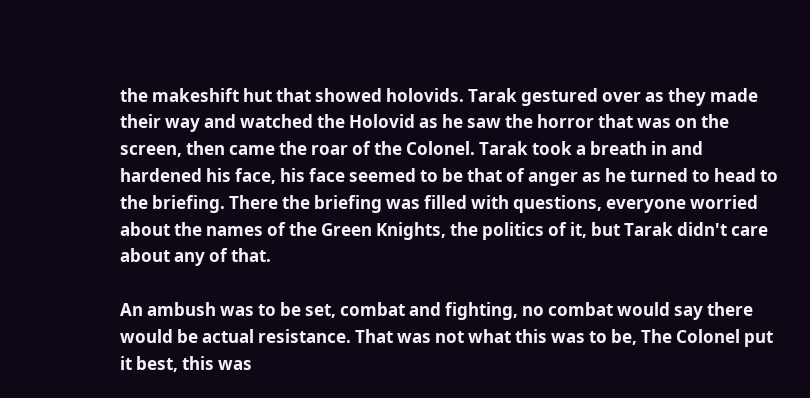the makeshift hut that showed holovids. Tarak gestured over as they made their way and watched the Holovid as he saw the horror that was on the screen, then came the roar of the Colonel. Tarak took a breath in and hardened his face, his face seemed to be that of anger as he turned to head to the briefing. There the briefing was filled with questions, everyone worried about the names of the Green Knights, the politics of it, but Tarak didn't care about any of that.

An ambush was to be set, combat and fighting, no combat would say there would be actual resistance. That was not what this was to be, The Colonel put it best, this was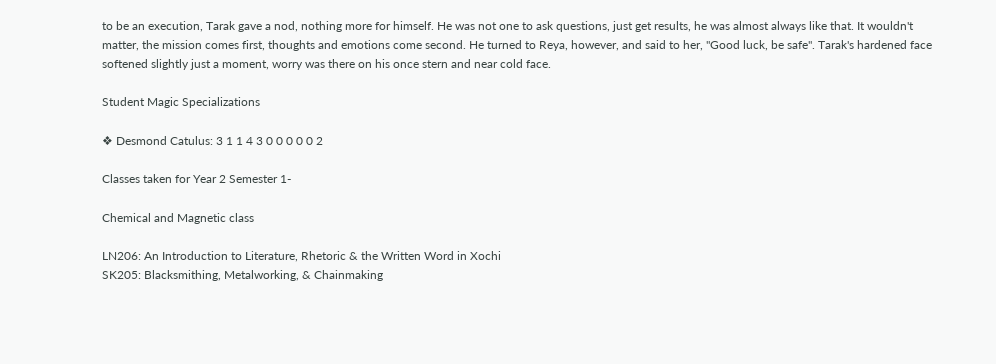to be an execution, Tarak gave a nod, nothing more for himself. He was not one to ask questions, just get results, he was almost always like that. It wouldn't matter, the mission comes first, thoughts and emotions come second. He turned to Reya, however, and said to her, "Good luck, be safe". Tarak's hardened face softened slightly just a moment, worry was there on his once stern and near cold face.

Student Magic Specializations

❖ Desmond Catulus: 3 1 1 4 3 0 0 0 0 0 2

Classes taken for Year 2 Semester 1-

Chemical and Magnetic class

LN206: An Introduction to Literature, Rhetoric & the Written Word in Xochi
SK205: Blacksmithing, Metalworking, & Chainmaking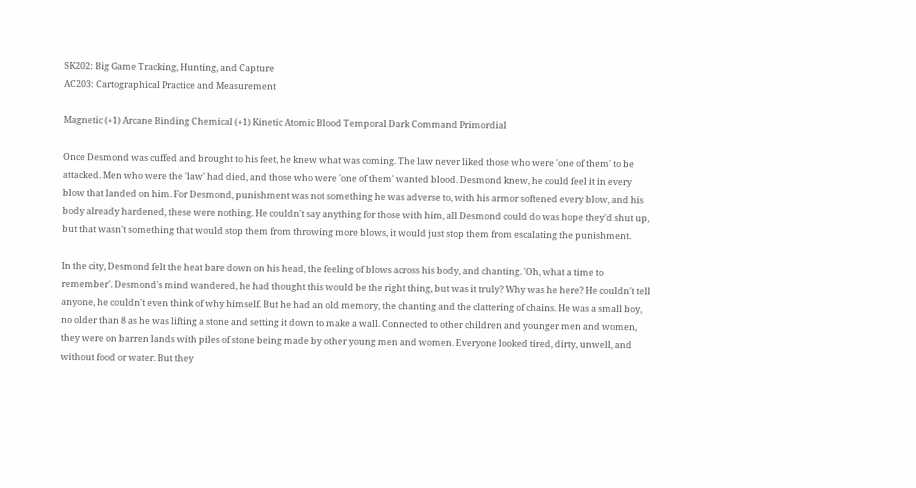SK202: Big Game Tracking, Hunting, and Capture
AC203: Cartographical Practice and Measurement

Magnetic (+1) Arcane Binding Chemical (+1) Kinetic Atomic Blood Temporal Dark Command Primordial

Once Desmond was cuffed and brought to his feet, he knew what was coming. The law never liked those who were 'one of them' to be attacked. Men who were the 'law' had died, and those who were 'one of them' wanted blood. Desmond knew, he could feel it in every blow that landed on him. For Desmond, punishment was not something he was adverse to, with his armor softened every blow, and his body already hardened, these were nothing. He couldn't say anything for those with him, all Desmond could do was hope they'd shut up, but that wasn't something that would stop them from throwing more blows, it would just stop them from escalating the punishment.

In the city, Desmond felt the heat bare down on his head, the feeling of blows across his body, and chanting. 'Oh, what a time to remember'. Desmond's mind wandered, he had thought this would be the right thing, but was it truly? Why was he here? He couldn't tell anyone, he couldn't even think of why himself. But he had an old memory, the chanting and the clattering of chains. He was a small boy, no older than 8 as he was lifting a stone and setting it down to make a wall. Connected to other children and younger men and women, they were on barren lands with piles of stone being made by other young men and women. Everyone looked tired, dirty, unwell, and without food or water. But they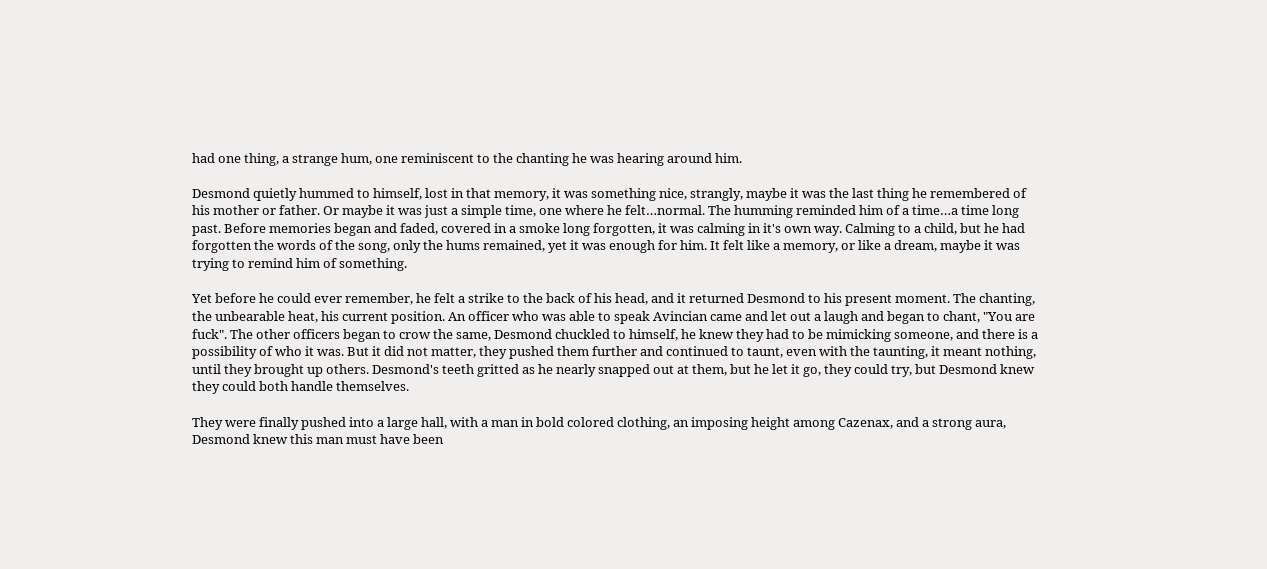had one thing, a strange hum, one reminiscent to the chanting he was hearing around him.

Desmond quietly hummed to himself, lost in that memory, it was something nice, strangly, maybe it was the last thing he remembered of his mother or father. Or maybe it was just a simple time, one where he felt…normal. The humming reminded him of a time…a time long past. Before memories began and faded, covered in a smoke long forgotten, it was calming in it's own way. Calming to a child, but he had forgotten the words of the song, only the hums remained, yet it was enough for him. It felt like a memory, or like a dream, maybe it was trying to remind him of something.

Yet before he could ever remember, he felt a strike to the back of his head, and it returned Desmond to his present moment. The chanting, the unbearable heat, his current position. An officer who was able to speak Avincian came and let out a laugh and began to chant, "You are fuck". The other officers began to crow the same, Desmond chuckled to himself, he knew they had to be mimicking someone, and there is a possibility of who it was. But it did not matter, they pushed them further and continued to taunt, even with the taunting, it meant nothing, until they brought up others. Desmond's teeth gritted as he nearly snapped out at them, but he let it go, they could try, but Desmond knew they could both handle themselves.

They were finally pushed into a large hall, with a man in bold colored clothing, an imposing height among Cazenax, and a strong aura, Desmond knew this man must have been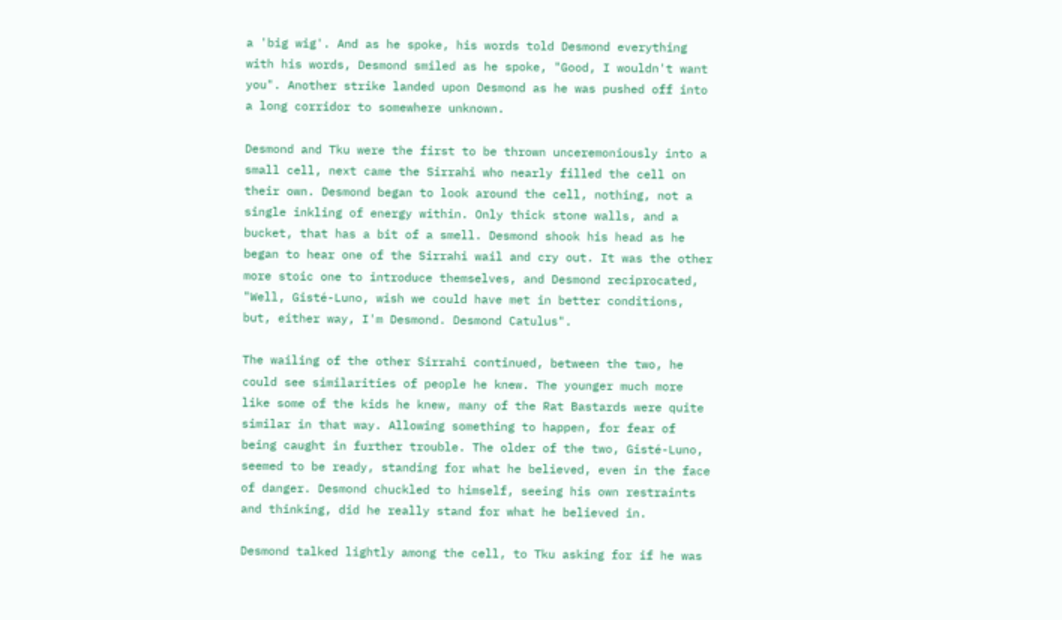a 'big wig'. And as he spoke, his words told Desmond everything with his words, Desmond smiled as he spoke, "Good, I wouldn't want you". Another strike landed upon Desmond as he was pushed off into a long corridor to somewhere unknown.

Desmond and Tku were the first to be thrown unceremoniously into a small cell, next came the Sirrahi who nearly filled the cell on their own. Desmond began to look around the cell, nothing, not a single inkling of energy within. Only thick stone walls, and a bucket, that has a bit of a smell. Desmond shook his head as he began to hear one of the Sirrahi wail and cry out. It was the other more stoic one to introduce themselves, and Desmond reciprocated, "Well, Gisté-Luno, wish we could have met in better conditions, but, either way, I'm Desmond. Desmond Catulus".

The wailing of the other Sirrahi continued, between the two, he could see similarities of people he knew. The younger much more like some of the kids he knew, many of the Rat Bastards were quite similar in that way. Allowing something to happen, for fear of being caught in further trouble. The older of the two, Gisté-Luno, seemed to be ready, standing for what he believed, even in the face of danger. Desmond chuckled to himself, seeing his own restraints and thinking, did he really stand for what he believed in.

Desmond talked lightly among the cell, to Tku asking for if he was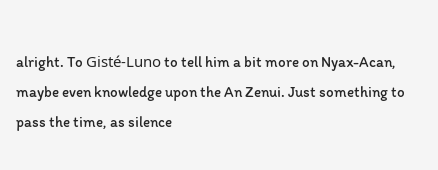alright. To Gisté-Luno to tell him a bit more on Nyax-Acan, maybe even knowledge upon the An Zenui. Just something to pass the time, as silence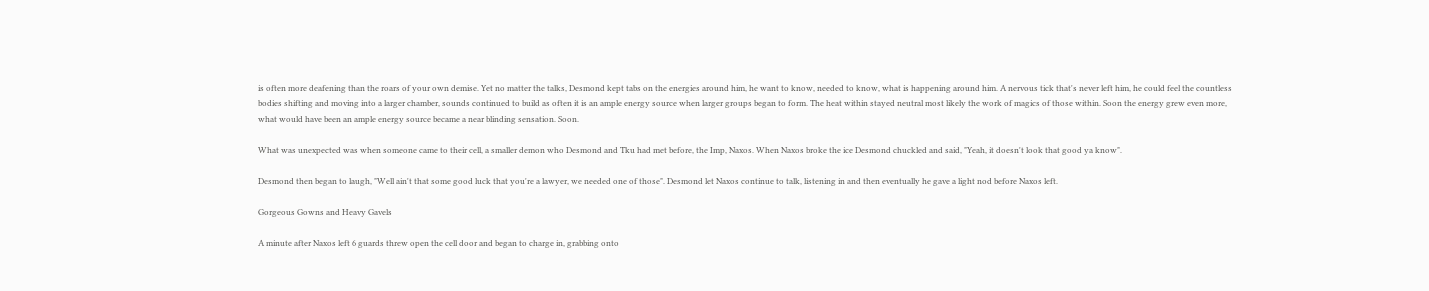is often more deafening than the roars of your own demise. Yet no matter the talks, Desmond kept tabs on the energies around him, he want to know, needed to know, what is happening around him. A nervous tick that's never left him, he could feel the countless bodies shifting and moving into a larger chamber, sounds continued to build as often it is an ample energy source when larger groups began to form. The heat within stayed neutral most likely the work of magics of those within. Soon the energy grew even more, what would have been an ample energy source became a near blinding sensation. Soon.

What was unexpected was when someone came to their cell, a smaller demon who Desmond and Tku had met before, the Imp, Naxos. When Naxos broke the ice Desmond chuckled and said, "Yeah, it doesn't look that good ya know".

Desmond then began to laugh, "Well ain't that some good luck that you're a lawyer, we needed one of those". Desmond let Naxos continue to talk, listening in and then eventually he gave a light nod before Naxos left.

Gorgeous Gowns and Heavy Gavels

A minute after Naxos left 6 guards threw open the cell door and began to charge in, grabbing onto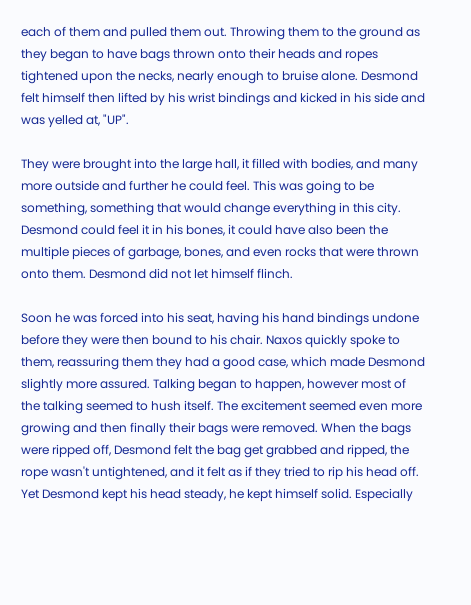each of them and pulled them out. Throwing them to the ground as they began to have bags thrown onto their heads and ropes tightened upon the necks, nearly enough to bruise alone. Desmond felt himself then lifted by his wrist bindings and kicked in his side and was yelled at, "UP".

They were brought into the large hall, it filled with bodies, and many more outside and further he could feel. This was going to be something, something that would change everything in this city. Desmond could feel it in his bones, it could have also been the multiple pieces of garbage, bones, and even rocks that were thrown onto them. Desmond did not let himself flinch.

Soon he was forced into his seat, having his hand bindings undone before they were then bound to his chair. Naxos quickly spoke to them, reassuring them they had a good case, which made Desmond slightly more assured. Talking began to happen, however most of the talking seemed to hush itself. The excitement seemed even more growing and then finally their bags were removed. When the bags were ripped off, Desmond felt the bag get grabbed and ripped, the rope wasn't untightened, and it felt as if they tried to rip his head off. Yet Desmond kept his head steady, he kept himself solid. Especially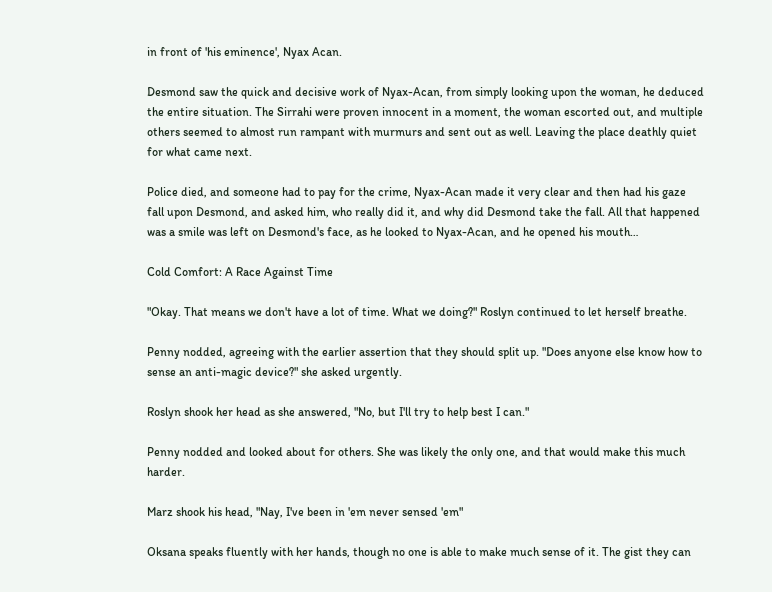in front of 'his eminence', Nyax Acan.

Desmond saw the quick and decisive work of Nyax-Acan, from simply looking upon the woman, he deduced the entire situation. The Sirrahi were proven innocent in a moment, the woman escorted out, and multiple others seemed to almost run rampant with murmurs and sent out as well. Leaving the place deathly quiet for what came next.

Police died, and someone had to pay for the crime, Nyax-Acan made it very clear and then had his gaze fall upon Desmond, and asked him, who really did it, and why did Desmond take the fall. All that happened was a smile was left on Desmond's face, as he looked to Nyax-Acan, and he opened his mouth…

Cold Comfort: A Race Against Time

"Okay. That means we don't have a lot of time. What we doing?" Roslyn continued to let herself breathe.

Penny nodded, agreeing with the earlier assertion that they should split up. "Does anyone else know how to sense an anti-magic device?" she asked urgently.

Roslyn shook her head as she answered, "No, but I'll try to help best I can."

Penny nodded and looked about for others. She was likely the only one, and that would make this much harder.

Marz shook his head, "Nay, I've been in 'em never sensed 'em"

Oksana speaks fluently with her hands, though no one is able to make much sense of it. The gist they can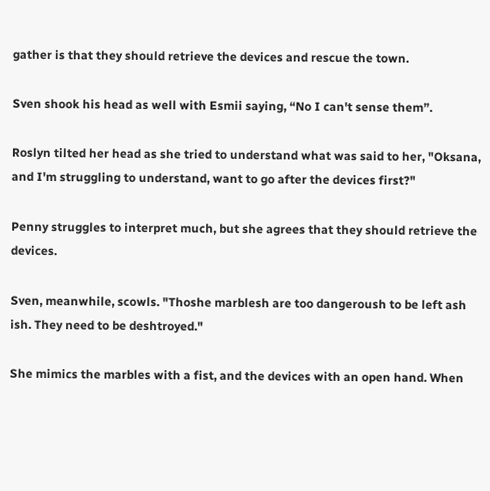gather is that they should retrieve the devices and rescue the town.

Sven shook his head as well with Esmii saying, “No I can't sense them”.

Roslyn tilted her head as she tried to understand what was said to her, "Oksana, and I'm struggling to understand, want to go after the devices first?"

Penny struggles to interpret much, but she agrees that they should retrieve the devices.

Sven, meanwhile, scowls. "Thoshe marblesh are too dangeroush to be left ash ish. They need to be deshtroyed."

She mimics the marbles with a fist, and the devices with an open hand. When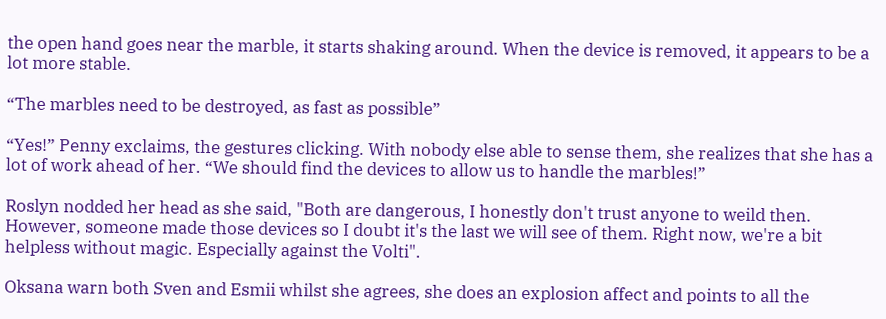the open hand goes near the marble, it starts shaking around. When the device is removed, it appears to be a lot more stable.

“The marbles need to be destroyed, as fast as possible”

“Yes!” Penny exclaims, the gestures clicking. With nobody else able to sense them, she realizes that she has a lot of work ahead of her. “We should find the devices to allow us to handle the marbles!”

Roslyn nodded her head as she said, "Both are dangerous, I honestly don't trust anyone to weild then. However, someone made those devices so I doubt it's the last we will see of them. Right now, we're a bit helpless without magic. Especially against the Volti".

Oksana warn both Sven and Esmii whilst she agrees, she does an explosion affect and points to all the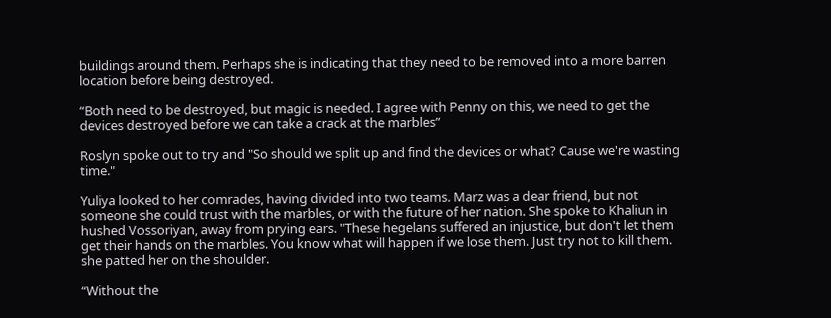buildings around them. Perhaps she is indicating that they need to be removed into a more barren location before being destroyed.

“Both need to be destroyed, but magic is needed. I agree with Penny on this, we need to get the devices destroyed before we can take a crack at the marbles”

Roslyn spoke out to try and "So should we split up and find the devices or what? Cause we're wasting time."

Yuliya looked to her comrades, having divided into two teams. Marz was a dear friend, but not someone she could trust with the marbles, or with the future of her nation. She spoke to Khaliun in hushed Vossoriyan, away from prying ears. "These hegelans suffered an injustice, but don't let them get their hands on the marbles. You know what will happen if we lose them. Just try not to kill them. she patted her on the shoulder.

“Without the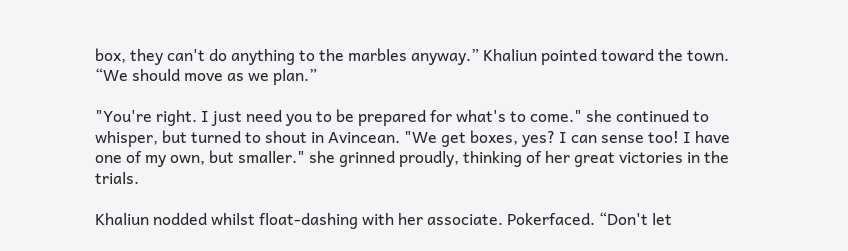box, they can't do anything to the marbles anyway.” Khaliun pointed toward the town. “We should move as we plan.”

"You're right. I just need you to be prepared for what's to come." she continued to whisper, but turned to shout in Avincean. "We get boxes, yes? I can sense too! I have one of my own, but smaller." she grinned proudly, thinking of her great victories in the trials.

Khaliun nodded whilst float-dashing with her associate. Pokerfaced. “Don't let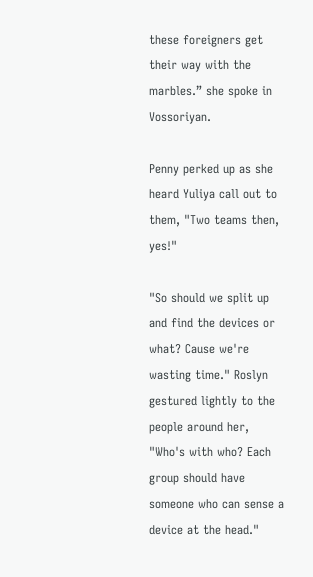these foreigners get their way with the marbles.” she spoke in Vossoriyan.

Penny perked up as she heard Yuliya call out to them, "Two teams then, yes!"

"So should we split up and find the devices or what? Cause we're wasting time." Roslyn gestured lightly to the people around her, "Who's with who? Each group should have someone who can sense a device at the head."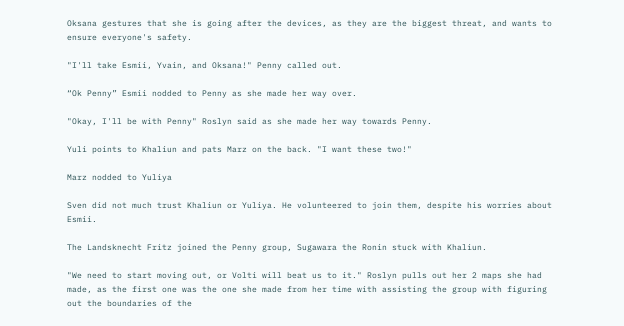Oksana gestures that she is going after the devices, as they are the biggest threat, and wants to ensure everyone's safety.

"I'll take Esmii, Yvain, and Oksana!" Penny called out.

“Ok Penny” Esmii nodded to Penny as she made her way over.

"Okay, I'll be with Penny" Roslyn said as she made her way towards Penny.

Yuli points to Khaliun and pats Marz on the back. "I want these two!"

Marz nodded to Yuliya

Sven did not much trust Khaliun or Yuliya. He volunteered to join them, despite his worries about Esmii.

The Landsknecht Fritz joined the Penny group, Sugawara the Ronin stuck with Khaliun.

"We need to start moving out, or Volti will beat us to it." Roslyn pulls out her 2 maps she had made, as the first one was the one she made from her time with assisting the group with figuring out the boundaries of the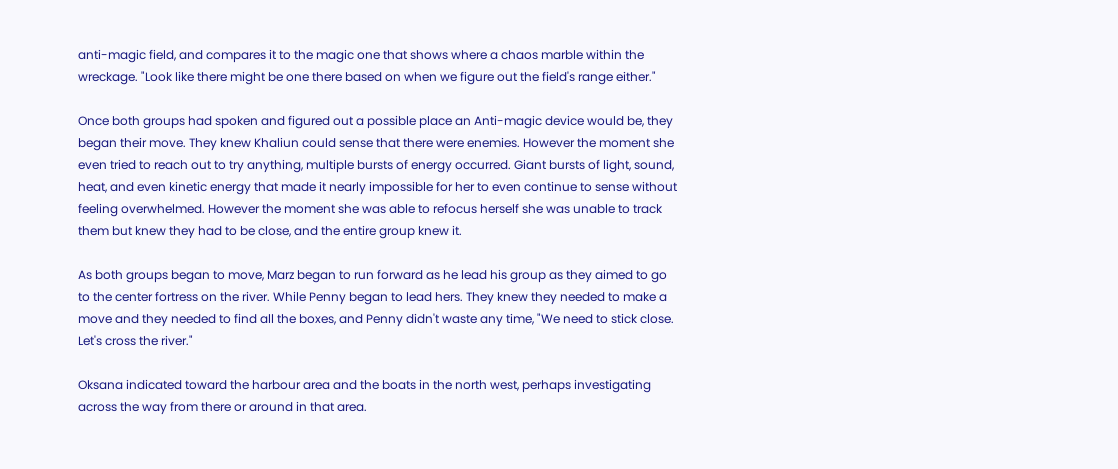anti-magic field, and compares it to the magic one that shows where a chaos marble within the wreckage. "Look like there might be one there based on when we figure out the field's range either."

Once both groups had spoken and figured out a possible place an Anti-magic device would be, they began their move. They knew Khaliun could sense that there were enemies. However the moment she even tried to reach out to try anything, multiple bursts of energy occurred. Giant bursts of light, sound, heat, and even kinetic energy that made it nearly impossible for her to even continue to sense without feeling overwhelmed. However the moment she was able to refocus herself she was unable to track them but knew they had to be close, and the entire group knew it.

As both groups began to move, Marz began to run forward as he lead his group as they aimed to go to the center fortress on the river. While Penny began to lead hers. They knew they needed to make a move and they needed to find all the boxes, and Penny didn't waste any time, "We need to stick close. Let's cross the river."

Oksana indicated toward the harbour area and the boats in the north west, perhaps investigating across the way from there or around in that area.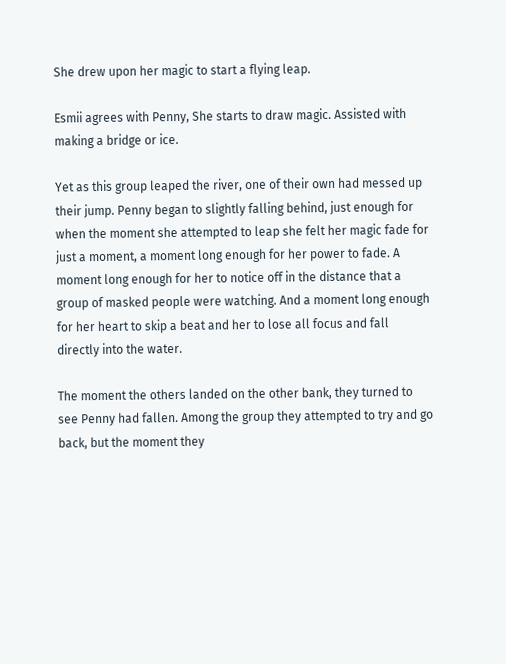She drew upon her magic to start a flying leap.

Esmii agrees with Penny, She starts to draw magic. Assisted with making a bridge or ice.

Yet as this group leaped the river, one of their own had messed up their jump. Penny began to slightly falling behind, just enough for when the moment she attempted to leap she felt her magic fade for just a moment, a moment long enough for her power to fade. A moment long enough for her to notice off in the distance that a group of masked people were watching. And a moment long enough for her heart to skip a beat and her to lose all focus and fall directly into the water.

The moment the others landed on the other bank, they turned to see Penny had fallen. Among the group they attempted to try and go back, but the moment they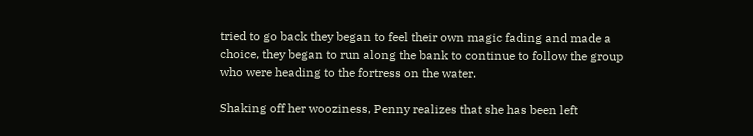tried to go back they began to feel their own magic fading and made a choice, they began to run along the bank to continue to follow the group who were heading to the fortress on the water.

Shaking off her wooziness, Penny realizes that she has been left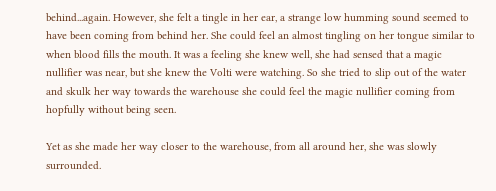behind...again. However, she felt a tingle in her ear, a strange low humming sound seemed to have been coming from behind her. She could feel an almost tingling on her tongue similar to when blood fills the mouth. It was a feeling she knew well, she had sensed that a magic nullifier was near, but she knew the Volti were watching. So she tried to slip out of the water and skulk her way towards the warehouse she could feel the magic nullifier coming from hopfully without being seen.

Yet as she made her way closer to the warehouse, from all around her, she was slowly surrounded.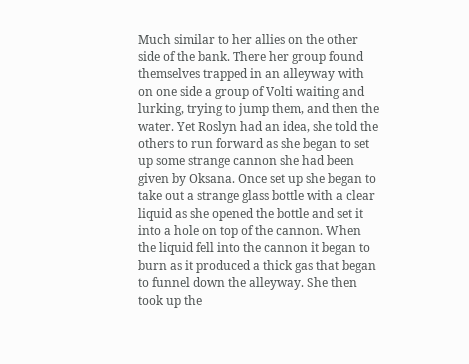Much similar to her allies on the other side of the bank. There her group found themselves trapped in an alleyway with on one side a group of Volti waiting and lurking, trying to jump them, and then the water. Yet Roslyn had an idea, she told the others to run forward as she began to set up some strange cannon she had been given by Oksana. Once set up she began to take out a strange glass bottle with a clear liquid as she opened the bottle and set it into a hole on top of the cannon. When the liquid fell into the cannon it began to burn as it produced a thick gas that began to funnel down the alleyway. She then took up the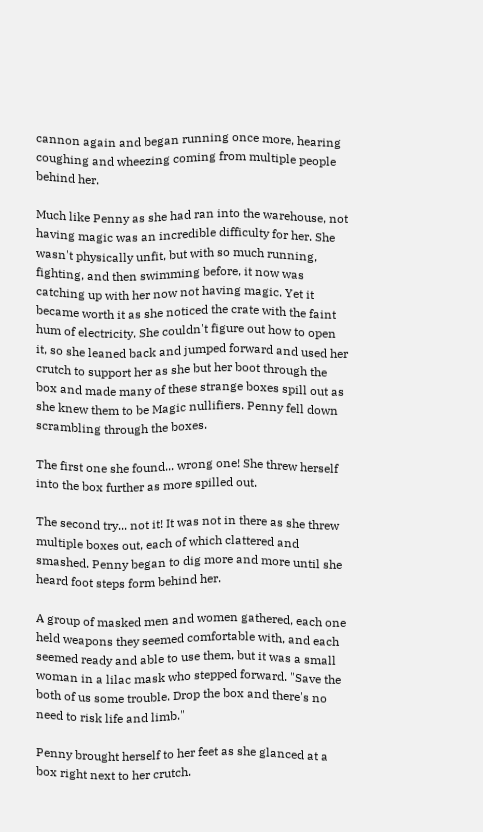cannon again and began running once more, hearing coughing and wheezing coming from multiple people behind her.

Much like Penny as she had ran into the warehouse, not having magic was an incredible difficulty for her. She wasn't physically unfit, but with so much running, fighting, and then swimming before, it now was catching up with her now not having magic. Yet it became worth it as she noticed the crate with the faint hum of electricity. She couldn't figure out how to open it, so she leaned back and jumped forward and used her crutch to support her as she but her boot through the box and made many of these strange boxes spill out as she knew them to be Magic nullifiers. Penny fell down scrambling through the boxes.

The first one she found... wrong one! She threw herself into the box further as more spilled out.

The second try... not it! It was not in there as she threw multiple boxes out, each of which clattered and smashed. Penny began to dig more and more until she heard foot steps form behind her.

A group of masked men and women gathered, each one held weapons they seemed comfortable with, and each seemed ready and able to use them, but it was a small woman in a lilac mask who stepped forward. "Save the both of us some trouble. Drop the box and there's no need to risk life and limb."

Penny brought herself to her feet as she glanced at a box right next to her crutch.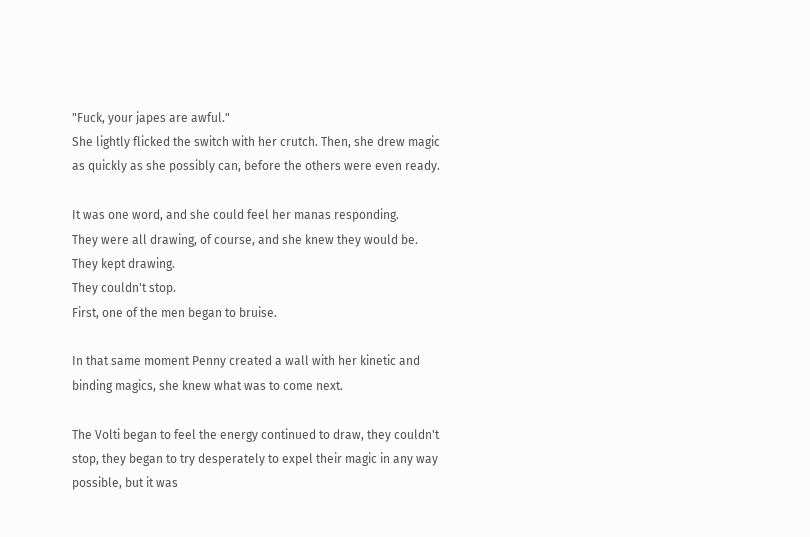"Fuck, your japes are awful."
She lightly flicked the switch with her crutch. Then, she drew magic as quickly as she possibly can, before the others were even ready.

It was one word, and she could feel her manas responding.
They were all drawing, of course, and she knew they would be.
They kept drawing.
They couldn't stop.
First, one of the men began to bruise.

In that same moment Penny created a wall with her kinetic and binding magics, she knew what was to come next.

The Volti began to feel the energy continued to draw, they couldn't stop, they began to try desperately to expel their magic in any way possible, but it was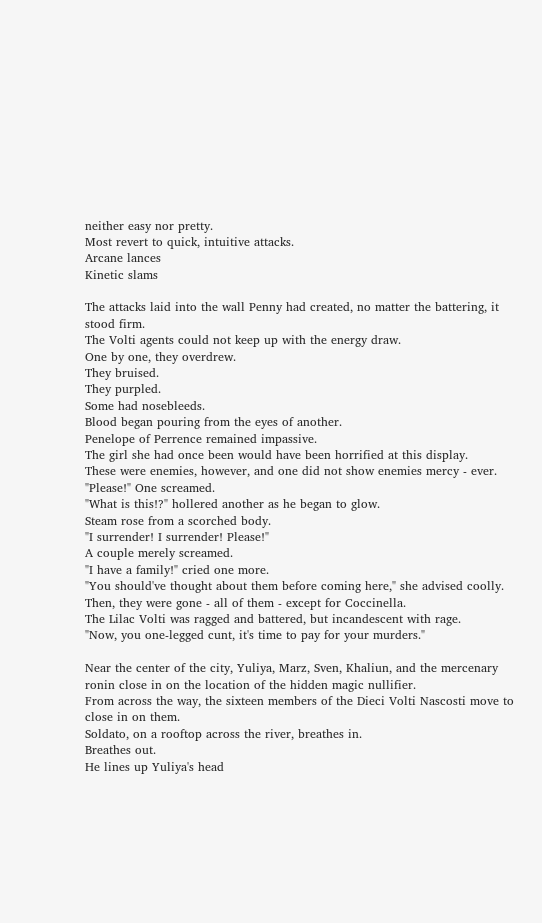neither easy nor pretty.
Most revert to quick, intuitive attacks.
Arcane lances
Kinetic slams

The attacks laid into the wall Penny had created, no matter the battering, it stood firm.
The Volti agents could not keep up with the energy draw.
One by one, they overdrew.
They bruised.
They purpled.
Some had nosebleeds.
Blood began pouring from the eyes of another.
Penelope of Perrence remained impassive.
The girl she had once been would have been horrified at this display.
These were enemies, however, and one did not show enemies mercy - ever.
"Please!" One screamed.
"What is this!?" hollered another as he began to glow.
Steam rose from a scorched body.
"I surrender! I surrender! Please!"
A couple merely screamed.
"I have a family!" cried one more.
"You should've thought about them before coming here," she advised coolly.
Then, they were gone - all of them - except for Coccinella.
The Lilac Volti was ragged and battered, but incandescent with rage.
"Now, you one-legged cunt, it's time to pay for your murders."

Near the center of the city, Yuliya, Marz, Sven, Khaliun, and the mercenary ronin close in on the location of the hidden magic nullifier.
From across the way, the sixteen members of the Dieci Volti Nascosti move to close in on them.
Soldato, on a rooftop across the river, breathes in.
Breathes out.
He lines up Yuliya's head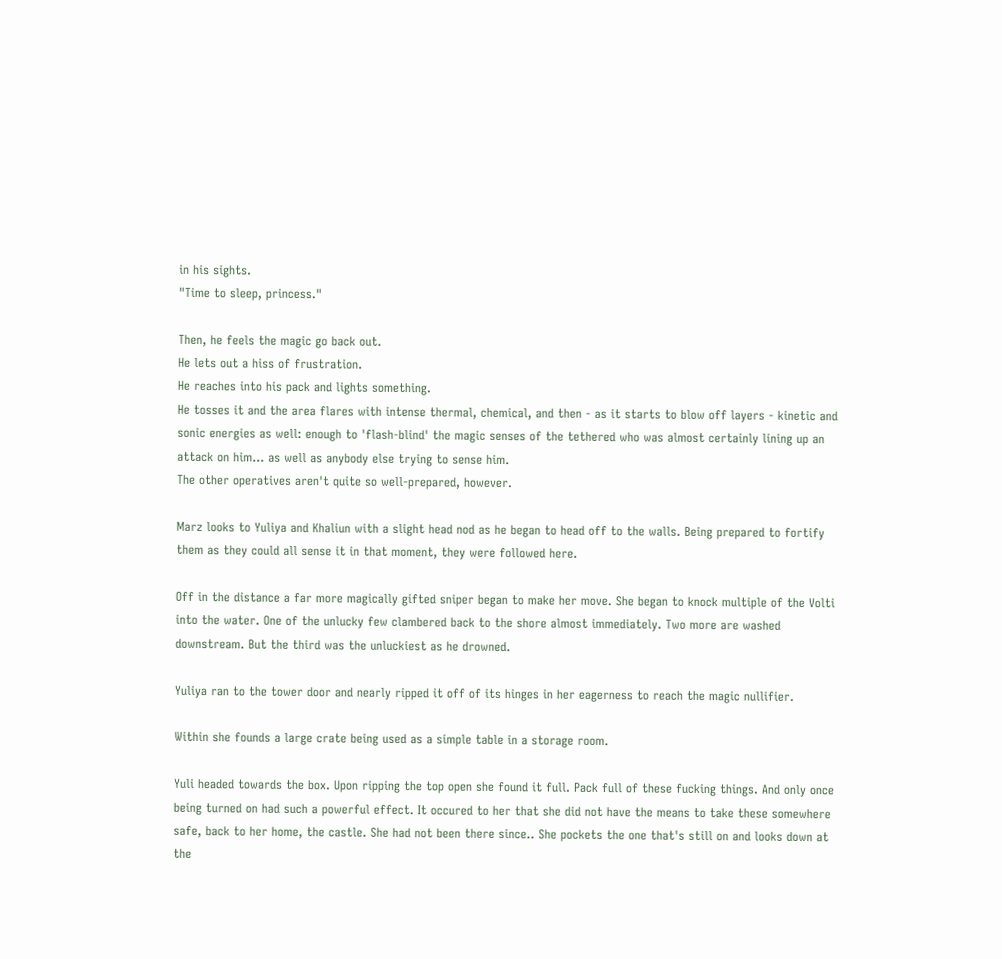in his sights.
"Time to sleep, princess."

Then, he feels the magic go back out.
He lets out a hiss of frustration.
He reaches into his pack and lights something.
He tosses it and the area flares with intense thermal, chemical, and then - as it starts to blow off layers - kinetic and sonic energies as well: enough to 'flash-blind' the magic senses of the tethered who was almost certainly lining up an attack on him... as well as anybody else trying to sense him.
The other operatives aren't quite so well-prepared, however.

Marz looks to Yuliya and Khaliun with a slight head nod as he began to head off to the walls. Being prepared to fortify them as they could all sense it in that moment, they were followed here.

Off in the distance a far more magically gifted sniper began to make her move. She began to knock multiple of the Volti into the water. One of the unlucky few clambered back to the shore almost immediately. Two more are washed downstream. But the third was the unluckiest as he drowned.

Yuliya ran to the tower door and nearly ripped it off of its hinges in her eagerness to reach the magic nullifier.

Within she founds a large crate being used as a simple table in a storage room.

Yuli headed towards the box. Upon ripping the top open she found it full. Pack full of these fucking things. And only once being turned on had such a powerful effect. It occured to her that she did not have the means to take these somewhere safe, back to her home, the castle. She had not been there since.. She pockets the one that's still on and looks down at the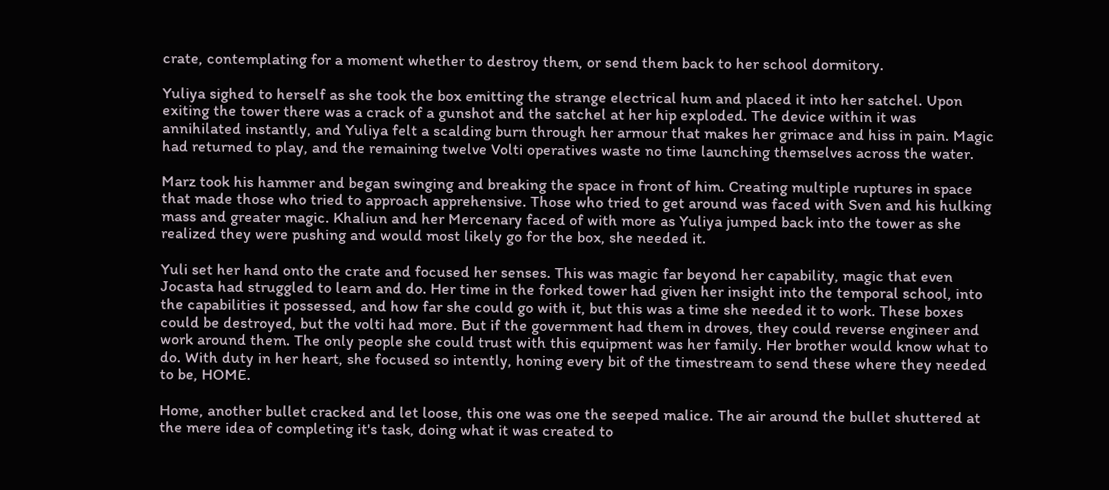crate, contemplating for a moment whether to destroy them, or send them back to her school dormitory.

Yuliya sighed to herself as she took the box emitting the strange electrical hum and placed it into her satchel. Upon exiting the tower there was a crack of a gunshot and the satchel at her hip exploded. The device within it was annihilated instantly, and Yuliya felt a scalding burn through her armour that makes her grimace and hiss in pain. Magic had returned to play, and the remaining twelve Volti operatives waste no time launching themselves across the water.

Marz took his hammer and began swinging and breaking the space in front of him. Creating multiple ruptures in space that made those who tried to approach apprehensive. Those who tried to get around was faced with Sven and his hulking mass and greater magic. Khaliun and her Mercenary faced of with more as Yuliya jumped back into the tower as she realized they were pushing and would most likely go for the box, she needed it.

Yuli set her hand onto the crate and focused her senses. This was magic far beyond her capability, magic that even Jocasta had struggled to learn and do. Her time in the forked tower had given her insight into the temporal school, into the capabilities it possessed, and how far she could go with it, but this was a time she needed it to work. These boxes could be destroyed, but the volti had more. But if the government had them in droves, they could reverse engineer and work around them. The only people she could trust with this equipment was her family. Her brother would know what to do. With duty in her heart, she focused so intently, honing every bit of the timestream to send these where they needed to be, HOME.

Home, another bullet cracked and let loose, this one was one the seeped malice. The air around the bullet shuttered at the mere idea of completing it's task, doing what it was created to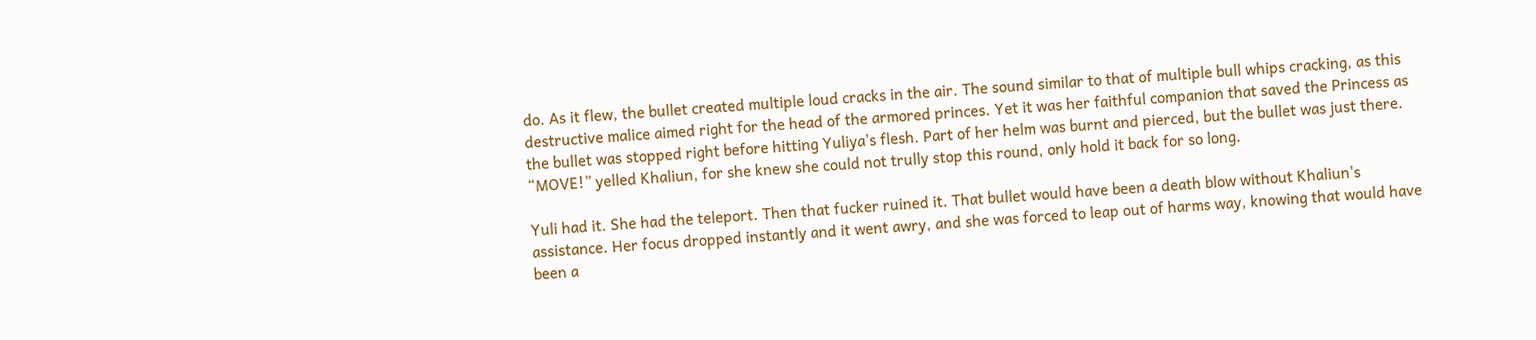do. As it flew, the bullet created multiple loud cracks in the air. The sound similar to that of multiple bull whips cracking, as this destructive malice aimed right for the head of the armored princes. Yet it was her faithful companion that saved the Princess as the bullet was stopped right before hitting Yuliya's flesh. Part of her helm was burnt and pierced, but the bullet was just there. “MOVE!” yelled Khaliun, for she knew she could not trully stop this round, only hold it back for so long.

Yuli had it. She had the teleport. Then that fucker ruined it. That bullet would have been a death blow without Khaliun's assistance. Her focus dropped instantly and it went awry, and she was forced to leap out of harms way, knowing that would have been a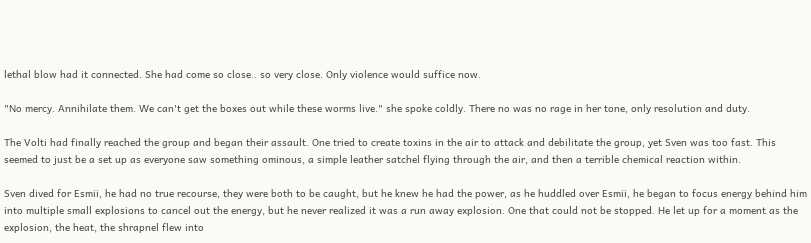lethal blow had it connected. She had come so close.. so very close. Only violence would suffice now.

"No mercy. Annihilate them. We can't get the boxes out while these worms live." she spoke coldly. There no was no rage in her tone, only resolution and duty.

The Volti had finally reached the group and began their assault. One tried to create toxins in the air to attack and debilitate the group, yet Sven was too fast. This seemed to just be a set up as everyone saw something ominous, a simple leather satchel flying through the air, and then a terrible chemical reaction within.

Sven dived for Esmii, he had no true recourse, they were both to be caught, but he knew he had the power, as he huddled over Esmii, he began to focus energy behind him into multiple small explosions to cancel out the energy, but he never realized it was a run away explosion. One that could not be stopped. He let up for a moment as the explosion, the heat, the shrapnel flew into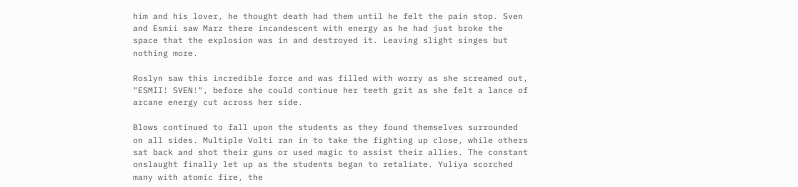him and his lover, he thought death had them until he felt the pain stop. Sven and Esmii saw Marz there incandescent with energy as he had just broke the space that the explosion was in and destroyed it. Leaving slight singes but nothing more.

Roslyn saw this incredible force and was filled with worry as she screamed out, "ESMII! SVEN!", before she could continue her teeth grit as she felt a lance of arcane energy cut across her side.

Blows continued to fall upon the students as they found themselves surrounded on all sides. Multiple Volti ran in to take the fighting up close, while others sat back and shot their guns or used magic to assist their allies. The constant onslaught finally let up as the students began to retaliate. Yuliya scorched many with atomic fire, the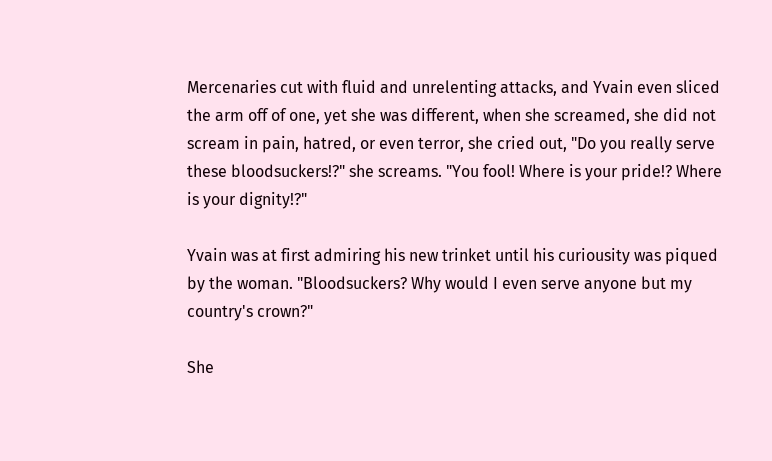Mercenaries cut with fluid and unrelenting attacks, and Yvain even sliced the arm off of one, yet she was different, when she screamed, she did not scream in pain, hatred, or even terror, she cried out, "Do you really serve these bloodsuckers!?" she screams. "You fool! Where is your pride!? Where is your dignity!?"

Yvain was at first admiring his new trinket until his curiousity was piqued by the woman. "Bloodsuckers? Why would I even serve anyone but my country's crown?"

She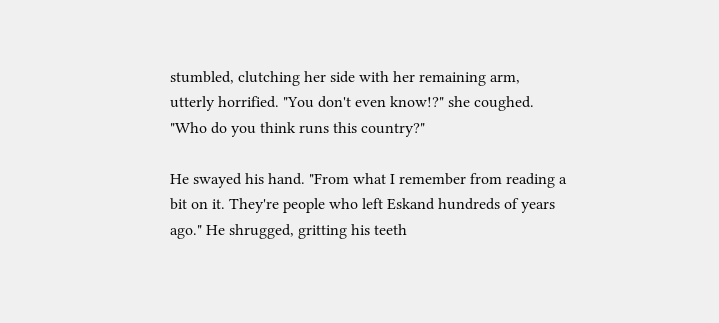stumbled, clutching her side with her remaining arm, utterly horrified. "You don't even know!?" she coughed. "Who do you think runs this country?"

He swayed his hand. "From what I remember from reading a bit on it. They're people who left Eskand hundreds of years ago." He shrugged, gritting his teeth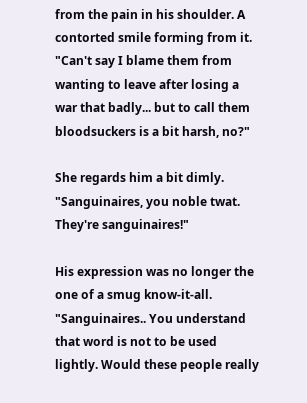from the pain in his shoulder. A contorted smile forming from it. "Can't say I blame them from wanting to leave after losing a war that badly... but to call them bloodsuckers is a bit harsh, no?"

She regards him a bit dimly. "Sanguinaires, you noble twat. They're sanguinaires!"

His expression was no longer the one of a smug know-it-all. "Sanguinaires.. You understand that word is not to be used lightly. Would these people really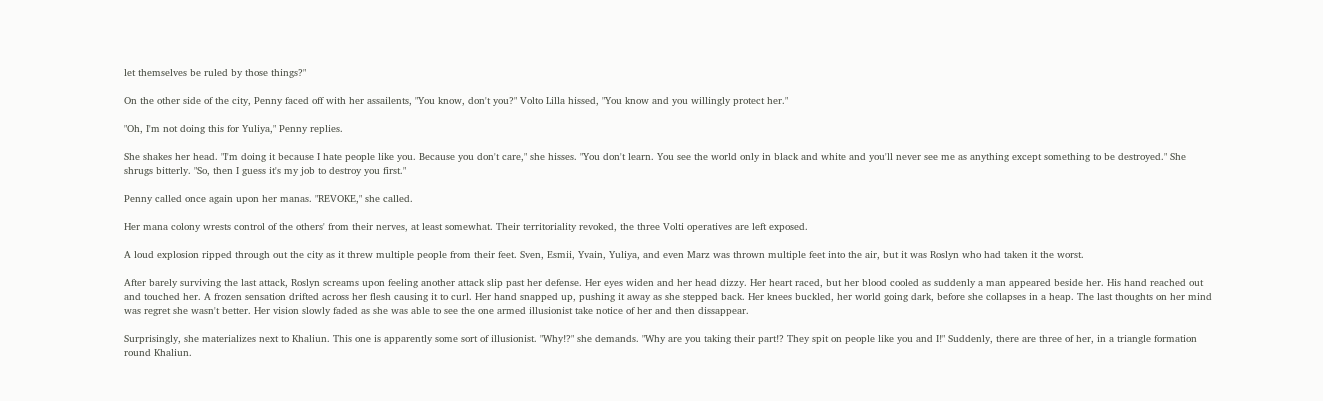let themselves be ruled by those things?"

On the other side of the city, Penny faced off with her assailents, "You know, don't you?" Volto Lilla hissed, "You know and you willingly protect her."

"Oh, I'm not doing this for Yuliya," Penny replies.

She shakes her head. "I'm doing it because I hate people like you. Because you don't care," she hisses. "You don't learn. You see the world only in black and white and you'll never see me as anything except something to be destroyed." She shrugs bitterly. "So, then I guess it's my job to destroy you first."

Penny called once again upon her manas. "REVOKE," she called.

Her mana colony wrests control of the others' from their nerves, at least somewhat. Their territoriality revoked, the three Volti operatives are left exposed.

A loud explosion ripped through out the city as it threw multiple people from their feet. Sven, Esmii, Yvain, Yuliya, and even Marz was thrown multiple feet into the air, but it was Roslyn who had taken it the worst.

After barely surviving the last attack, Roslyn screams upon feeling another attack slip past her defense. Her eyes widen and her head dizzy. Her heart raced, but her blood cooled as suddenly a man appeared beside her. His hand reached out and touched her. A frozen sensation drifted across her flesh causing it to curl. Her hand snapped up, pushing it away as she stepped back. Her knees buckled, her world going dark, before she collapses in a heap. The last thoughts on her mind was regret she wasn't better. Her vision slowly faded as she was able to see the one armed illusionist take notice of her and then dissappear.

Surprisingly, she materializes next to Khaliun. This one is apparently some sort of illusionist. "Why!?" she demands. "Why are you taking their part!? They spit on people like you and I!" Suddenly, there are three of her, in a triangle formation round Khaliun.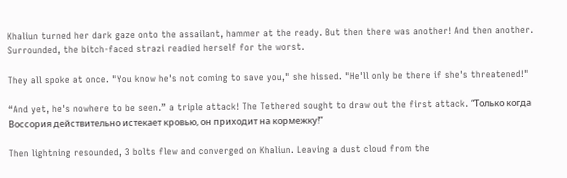Khaliun turned her dark gaze onto the assailant, hammer at the ready. But then there was another! And then another. Surrounded, the bitch-faced strazi readied herself for the worst.

They all spoke at once. "You know he's not coming to save you," she hissed. "He'll only be there if she's threatened!"

“And yet, he's nowhere to be seen.” a triple attack! The Tethered sought to draw out the first attack. “Только когда Воссория действительно истекает кровью, он приходит на кормежку!”

Then lightning resounded, 3 bolts flew and converged on Khaliun. Leaving a dust cloud from the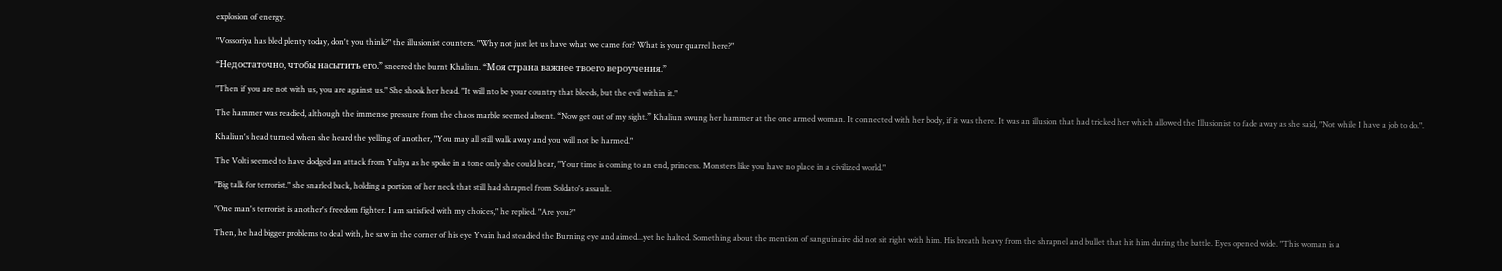explosion of energy.

"Vossoriya has bled plenty today, don't you think?" the illusionist counters. "Why not just let us have what we came for? What is your quarrel here?"

“Недостаточно, чтобы насытить его.” sneered the burnt Khaliun. “Моя страна важнее твоего вероучения.”

"Then if you are not with us, you are against us." She shook her head. "It will nto be your country that bleeds, but the evil within it."

The hammer was readied, although the immense pressure from the chaos marble seemed absent. “Now get out of my sight.” Khaliun swung her hammer at the one armed woman. It connected with her body, if it was there. It was an illusion that had tricked her which allowed the Illusionist to fade away as she said, "Not while I have a job to do.".

Khaliun's head turned when she heard the yelling of another, "You may all still walk away and you will not be harmed."

The Volti seemed to have dodged an attack from Yuliya as he spoke in a tone only she could hear, "Your time is coming to an end, princess. Monsters like you have no place in a civilized world."

"Big talk for terrorist." she snarled back, holding a portion of her neck that still had shrapnel from Soldato's assault.

"One man's terrorist is another's freedom fighter. I am satisfied with my choices," he replied. "Are you?"

Then, he had bigger problems to deal with, he saw in the corner of his eye Yvain had steadied the Burning eye and aimed...yet he halted. Something about the mention of sanguinaire did not sit right with him. His breath heavy from the shrapnel and bullet that hit him during the battle. Eyes opened wide. "This woman is a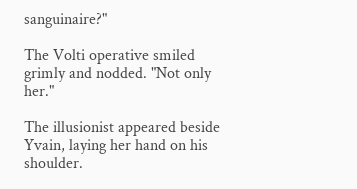sanguinaire?"

The Volti operative smiled grimly and nodded. "Not only her."

The illusionist appeared beside Yvain, laying her hand on his shoulder.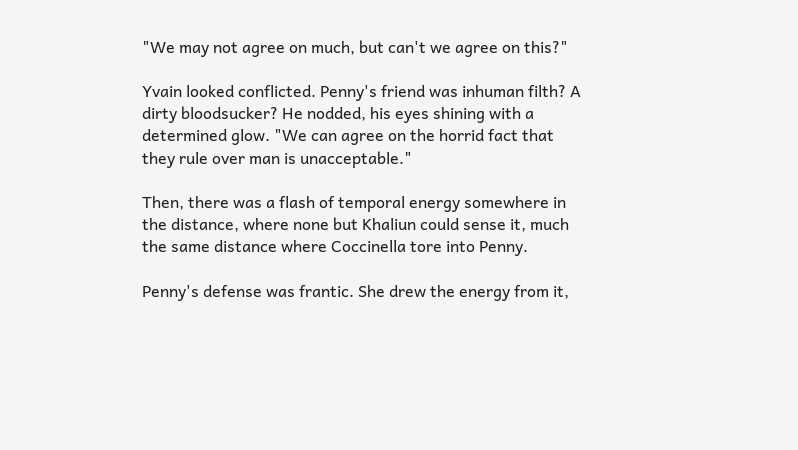"We may not agree on much, but can't we agree on this?"

Yvain looked conflicted. Penny's friend was inhuman filth? A dirty bloodsucker? He nodded, his eyes shining with a determined glow. "We can agree on the horrid fact that they rule over man is unacceptable."

Then, there was a flash of temporal energy somewhere in the distance, where none but Khaliun could sense it, much the same distance where Coccinella tore into Penny.

Penny's defense was frantic. She drew the energy from it,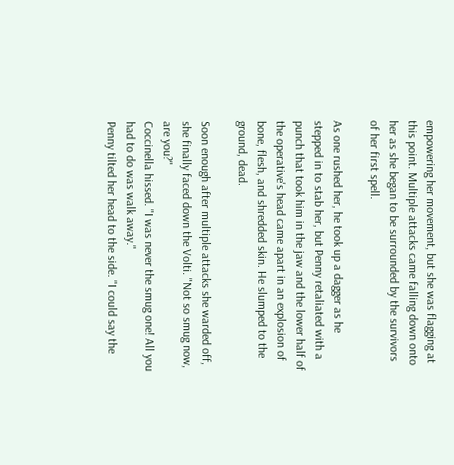empowering her movement, but she was flagging at this point. Multiple attacks came falling down onto her as she began to be surrounded by the survivors of her first spell.

As one rushed her, he took up a dagger as he stepped in to stab her, but Penny retaliated with a punch that took him in the jaw and the lower half of the operative's head came apart in an explosion of bone, flesh, and shredded skin. He slumped to the ground, dead.

Soon enough after multiple attacks she warded off, she finally faced down the Volti. "Not so smug now, are you?"
Coccinella hissed. "I was never the smug one! All you had to do was walk away."
Penny tilted her head to the side. "I could say the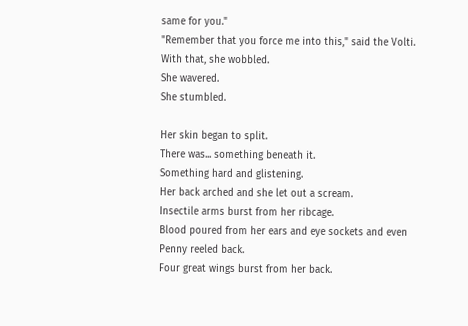same for you."
"Remember that you force me into this," said the Volti.
With that, she wobbled.
She wavered.
She stumbled.

Her skin began to split.
There was... something beneath it.
Something hard and glistening.
Her back arched and she let out a scream.
Insectile arms burst from her ribcage.
Blood poured from her ears and eye sockets and even Penny reeled back.
Four great wings burst from her back.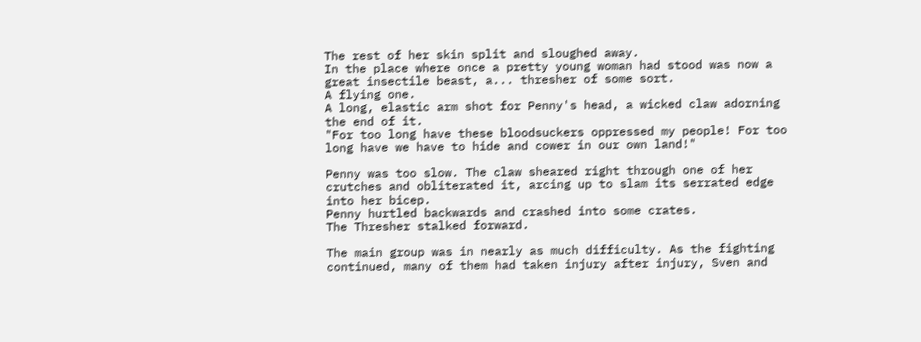The rest of her skin split and sloughed away.
In the place where once a pretty young woman had stood was now a great insectile beast, a... thresher of some sort.
A flying one.
A long, elastic arm shot for Penny's head, a wicked claw adorning the end of it.
"For too long have these bloodsuckers oppressed my people! For too long have we have to hide and cower in our own land!"

Penny was too slow. The claw sheared right through one of her crutches and obliterated it, arcing up to slam its serrated edge into her bicep.
Penny hurtled backwards and crashed into some crates.
The Thresher stalked forward.

The main group was in nearly as much difficulty. As the fighting continued, many of them had taken injury after injury, Sven and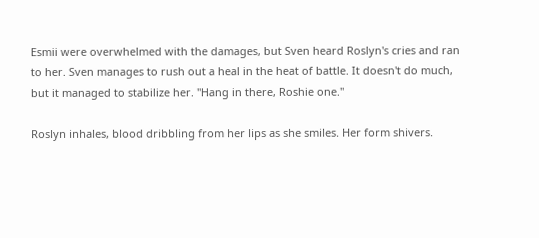Esmii were overwhelmed with the damages, but Sven heard Roslyn's cries and ran to her. Sven manages to rush out a heal in the heat of battle. It doesn't do much, but it managed to stabilize her. "Hang in there, Roshie one."

Roslyn inhales, blood dribbling from her lips as she smiles. Her form shivers.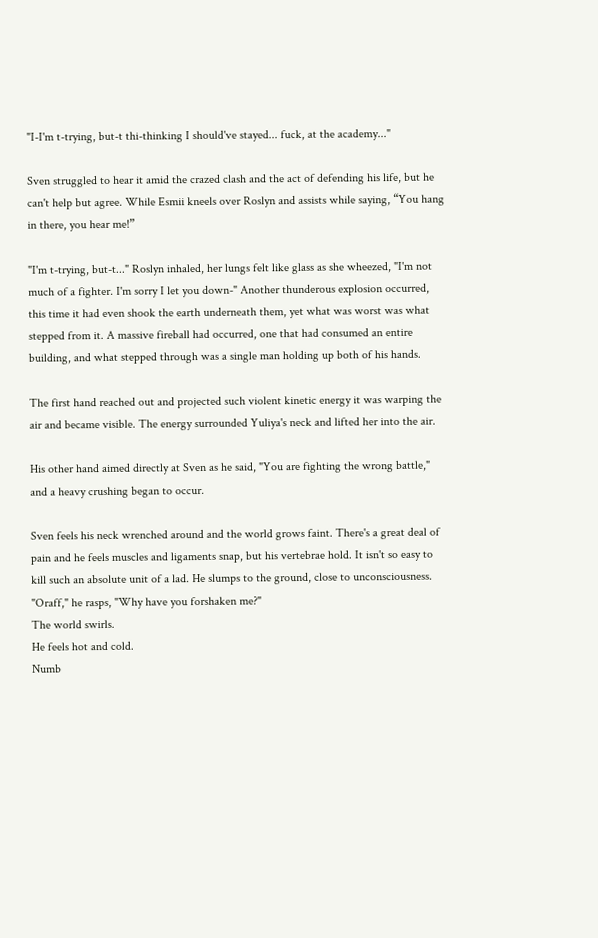"I-I'm t-trying, but-t thi-thinking I should've stayed... fuck, at the academy..."

Sven struggled to hear it amid the crazed clash and the act of defending his life, but he can't help but agree. While Esmii kneels over Roslyn and assists while saying, “You hang in there, you hear me!”

"I'm t-trying, but-t..." Roslyn inhaled, her lungs felt like glass as she wheezed, "I'm not much of a fighter. I'm sorry I let you down-" Another thunderous explosion occurred, this time it had even shook the earth underneath them, yet what was worst was what stepped from it. A massive fireball had occurred, one that had consumed an entire building, and what stepped through was a single man holding up both of his hands.

The first hand reached out and projected such violent kinetic energy it was warping the air and became visible. The energy surrounded Yuliya's neck and lifted her into the air.

His other hand aimed directly at Sven as he said, "You are fighting the wrong battle," and a heavy crushing began to occur.

Sven feels his neck wrenched around and the world grows faint. There's a great deal of pain and he feels muscles and ligaments snap, but his vertebrae hold. It isn't so easy to kill such an absolute unit of a lad. He slumps to the ground, close to unconsciousness. "Oraff," he rasps, "Why have you forshaken me?"
The world swirls.
He feels hot and cold.
Numb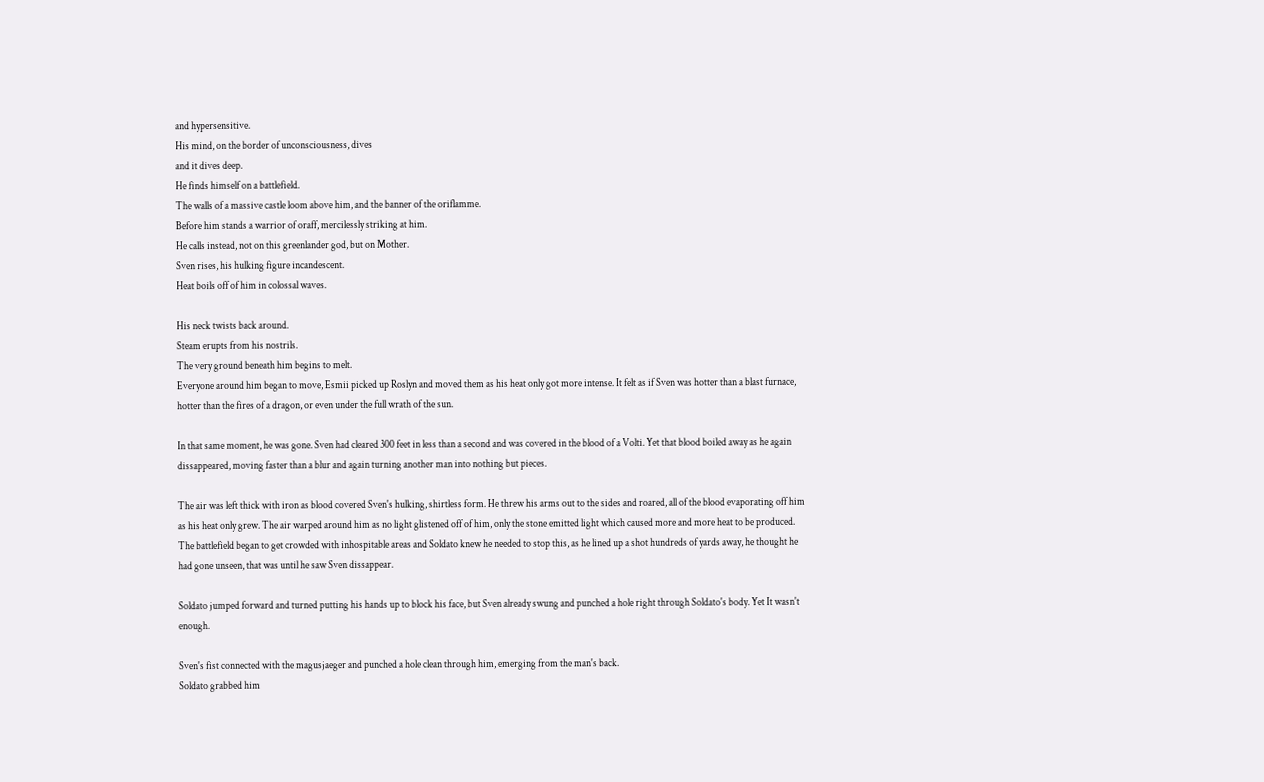and hypersensitive.
His mind, on the border of unconsciousness, dives
and it dives deep.
He finds himself on a battlefield.
The walls of a massive castle loom above him, and the banner of the oriflamme.
Before him stands a warrior of oraff, mercilessly striking at him.
He calls instead, not on this greenlander god, but on Mother.
Sven rises, his hulking figure incandescent.
Heat boils off of him in colossal waves.

His neck twists back around.
Steam erupts from his nostrils.
The very ground beneath him begins to melt.
Everyone around him began to move, Esmii picked up Roslyn and moved them as his heat only got more intense. It felt as if Sven was hotter than a blast furnace, hotter than the fires of a dragon, or even under the full wrath of the sun.

In that same moment, he was gone. Sven had cleared 300 feet in less than a second and was covered in the blood of a Volti. Yet that blood boiled away as he again dissappeared, moving faster than a blur and again turning another man into nothing but pieces.

The air was left thick with iron as blood covered Sven's hulking, shirtless form. He threw his arms out to the sides and roared, all of the blood evaporating off him as his heat only grew. The air warped around him as no light glistened off of him, only the stone emitted light which caused more and more heat to be produced. The battlefield began to get crowded with inhospitable areas and Soldato knew he needed to stop this, as he lined up a shot hundreds of yards away, he thought he had gone unseen, that was until he saw Sven dissappear.

Soldato jumped forward and turned putting his hands up to block his face, but Sven already swung and punched a hole right through Soldato's body. Yet It wasn't enough.

Sven's fist connected with the magusjaeger and punched a hole clean through him, emerging from the man's back.
Soldato grabbed him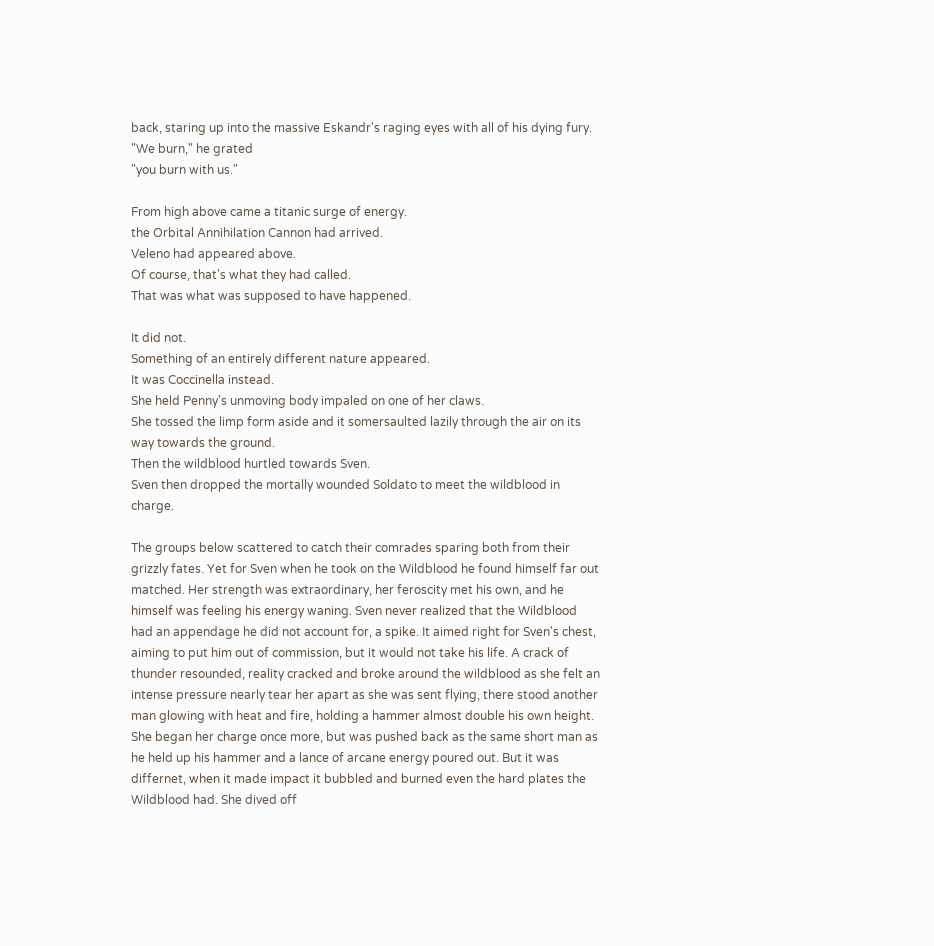back, staring up into the massive Eskandr's raging eyes with all of his dying fury.
"We burn," he grated
"you burn with us."

From high above came a titanic surge of energy.
the Orbital Annihilation Cannon had arrived.
Veleno had appeared above.
Of course, that's what they had called.
That was what was supposed to have happened.

It did not.
Something of an entirely different nature appeared.
It was Coccinella instead.
She held Penny's unmoving body impaled on one of her claws.
She tossed the limp form aside and it somersaulted lazily through the air on its way towards the ground.
Then the wildblood hurtled towards Sven.
Sven then dropped the mortally wounded Soldato to meet the wildblood in charge.

The groups below scattered to catch their comrades sparing both from their grizzly fates. Yet for Sven when he took on the Wildblood he found himself far out matched. Her strength was extraordinary, her feroscity met his own, and he himself was feeling his energy waning. Sven never realized that the Wildblood had an appendage he did not account for, a spike. It aimed right for Sven's chest, aiming to put him out of commission, but it would not take his life. A crack of thunder resounded, reality cracked and broke around the wildblood as she felt an intense pressure nearly tear her apart as she was sent flying, there stood another man glowing with heat and fire, holding a hammer almost double his own height. She began her charge once more, but was pushed back as the same short man as he held up his hammer and a lance of arcane energy poured out. But it was differnet, when it made impact it bubbled and burned even the hard plates the Wildblood had. She dived off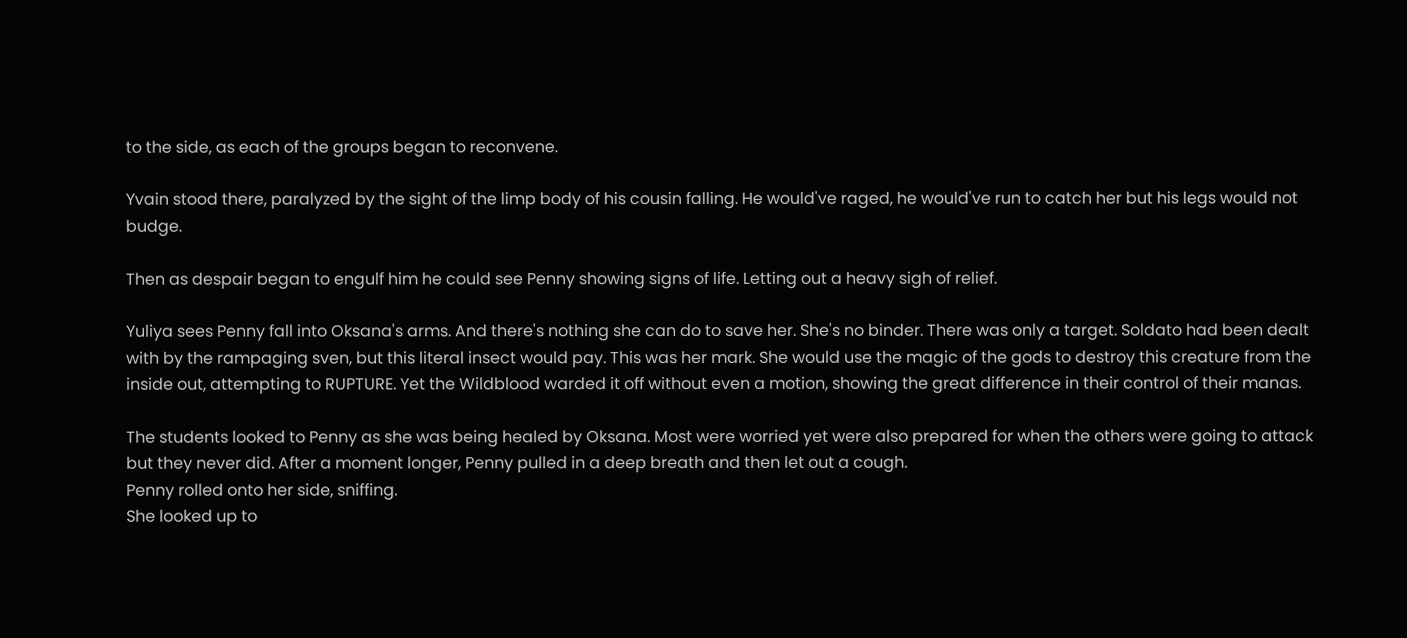to the side, as each of the groups began to reconvene.

Yvain stood there, paralyzed by the sight of the limp body of his cousin falling. He would've raged, he would've run to catch her but his legs would not budge.

Then as despair began to engulf him he could see Penny showing signs of life. Letting out a heavy sigh of relief.

Yuliya sees Penny fall into Oksana's arms. And there's nothing she can do to save her. She's no binder. There was only a target. Soldato had been dealt with by the rampaging sven, but this literal insect would pay. This was her mark. She would use the magic of the gods to destroy this creature from the inside out, attempting to RUPTURE. Yet the Wildblood warded it off without even a motion, showing the great difference in their control of their manas.

The students looked to Penny as she was being healed by Oksana. Most were worried yet were also prepared for when the others were going to attack but they never did. After a moment longer, Penny pulled in a deep breath and then let out a cough.
Penny rolled onto her side, sniffing.
She looked up to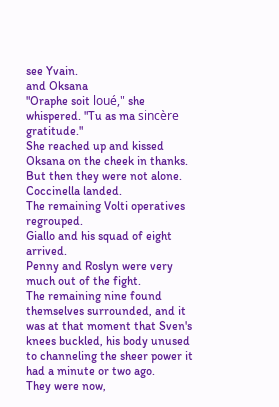see Yvain.
and Oksana
"Oraphe soit loué," she whispered. "Tu as ma sincère gratitude."
She reached up and kissed Oksana on the cheek in thanks.
But then they were not alone.
Coccinella landed.
The remaining Volti operatives regrouped.
Giallo and his squad of eight arrived.
Penny and Roslyn were very much out of the fight.
The remaining nine found themselves surrounded, and it was at that moment that Sven's knees buckled, his body unused to channeling the sheer power it had a minute or two ago.
They were now,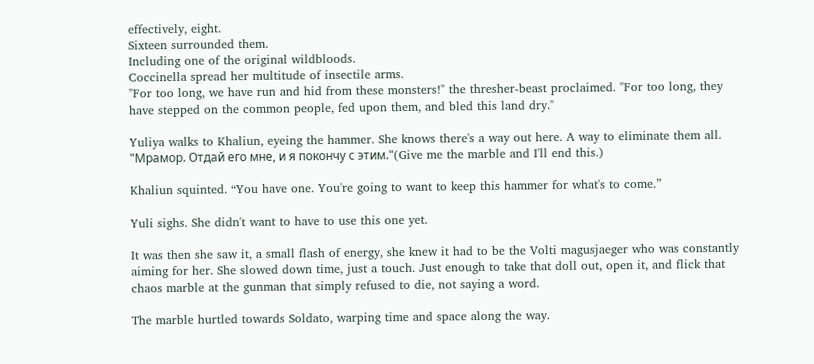effectively, eight.
Sixteen surrounded them.
Including one of the original wildbloods.
Coccinella spread her multitude of insectile arms.
"For too long, we have run and hid from these monsters!" the thresher-beast proclaimed. "For too long, they have stepped on the common people, fed upon them, and bled this land dry."

Yuliya walks to Khaliun, eyeing the hammer. She knows there's a way out here. A way to eliminate them all. "Мрамор. Отдай его мне, и я покончу с этим."(Give me the marble and I'll end this.)

Khaliun squinted. “You have one. You're going to want to keep this hammer for what's to come.”

Yuli sighs. She didn't want to have to use this one yet.

It was then she saw it, a small flash of energy, she knew it had to be the Volti magusjaeger who was constantly aiming for her. She slowed down time, just a touch. Just enough to take that doll out, open it, and flick that chaos marble at the gunman that simply refused to die, not saying a word.

The marble hurtled towards Soldato, warping time and space along the way.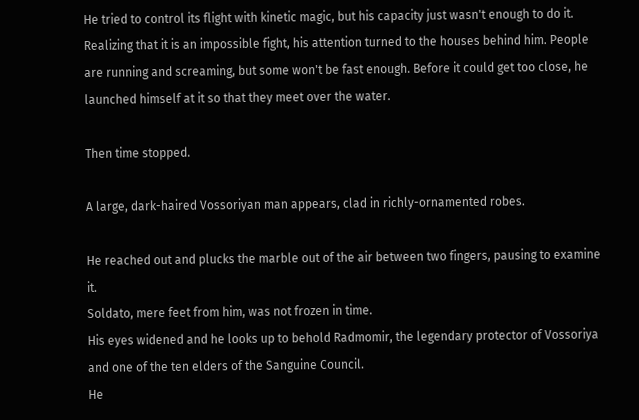He tried to control its flight with kinetic magic, but his capacity just wasn't enough to do it.
Realizing that it is an impossible fight, his attention turned to the houses behind him. People are running and screaming, but some won't be fast enough. Before it could get too close, he launched himself at it so that they meet over the water.

Then time stopped.

A large, dark-haired Vossoriyan man appears, clad in richly-ornamented robes.

He reached out and plucks the marble out of the air between two fingers, pausing to examine it.
Soldato, mere feet from him, was not frozen in time.
His eyes widened and he looks up to behold Radmomir, the legendary protector of Vossoriya and one of the ten elders of the Sanguine Council.
He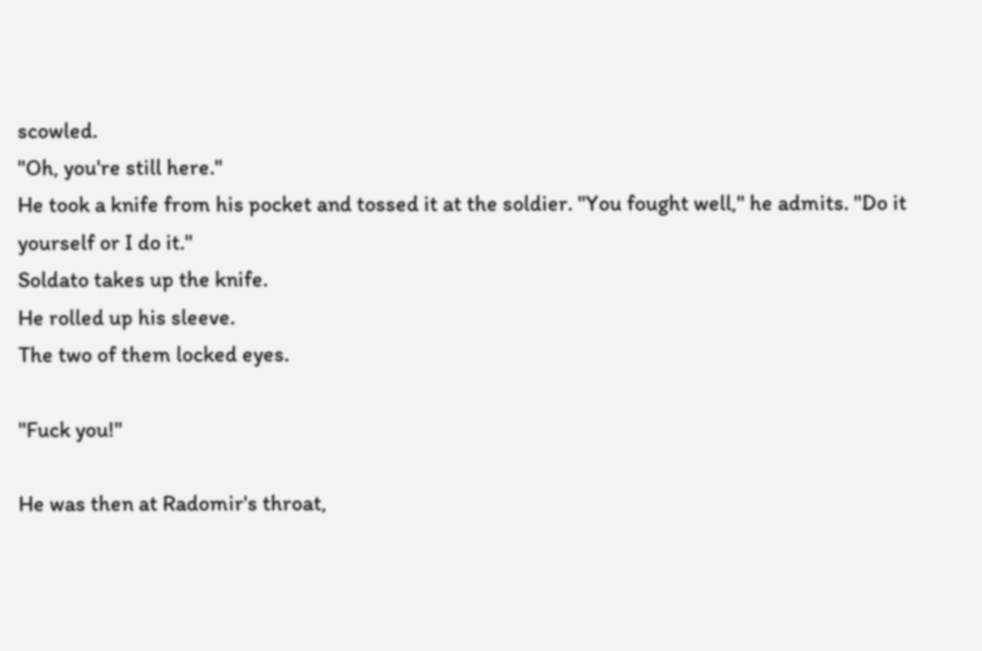scowled.
"Oh, you're still here."
He took a knife from his pocket and tossed it at the soldier. "You fought well," he admits. "Do it yourself or I do it."
Soldato takes up the knife.
He rolled up his sleeve.
The two of them locked eyes.

"Fuck you!"

He was then at Radomir's throat,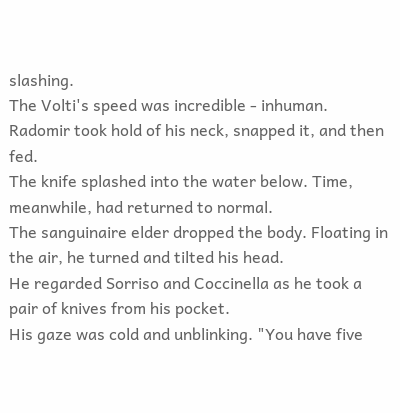slashing.
The Volti's speed was incredible - inhuman.
Radomir took hold of his neck, snapped it, and then fed.
The knife splashed into the water below. Time, meanwhile, had returned to normal.
The sanguinaire elder dropped the body. Floating in the air, he turned and tilted his head.
He regarded Sorriso and Coccinella as he took a pair of knives from his pocket.
His gaze was cold and unblinking. "You have five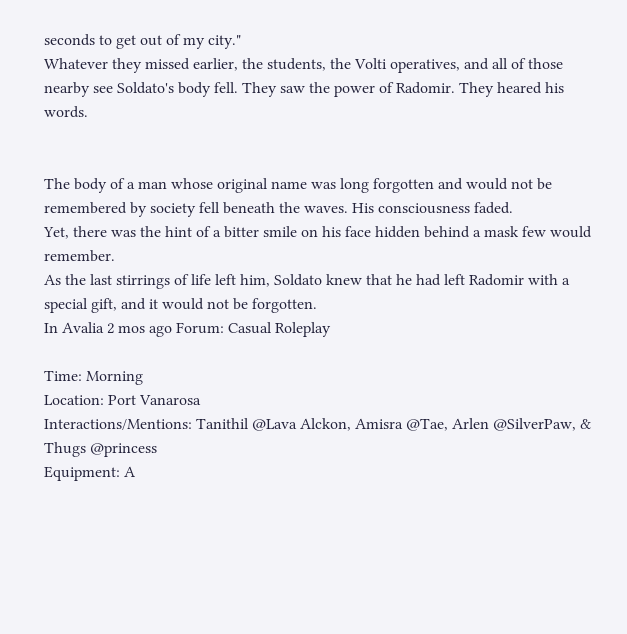seconds to get out of my city."
Whatever they missed earlier, the students, the Volti operatives, and all of those nearby see Soldato's body fell. They saw the power of Radomir. They heared his words.


The body of a man whose original name was long forgotten and would not be remembered by society fell beneath the waves. His consciousness faded.
Yet, there was the hint of a bitter smile on his face hidden behind a mask few would remember.
As the last stirrings of life left him, Soldato knew that he had left Radomir with a special gift, and it would not be forgotten.
In Avalia 2 mos ago Forum: Casual Roleplay

Time: Morning
Location: Port Vanarosa
Interactions/Mentions: Tanithil @Lava Alckon, Amisra @Tae, Arlen @SilverPaw, & Thugs @princess
Equipment: A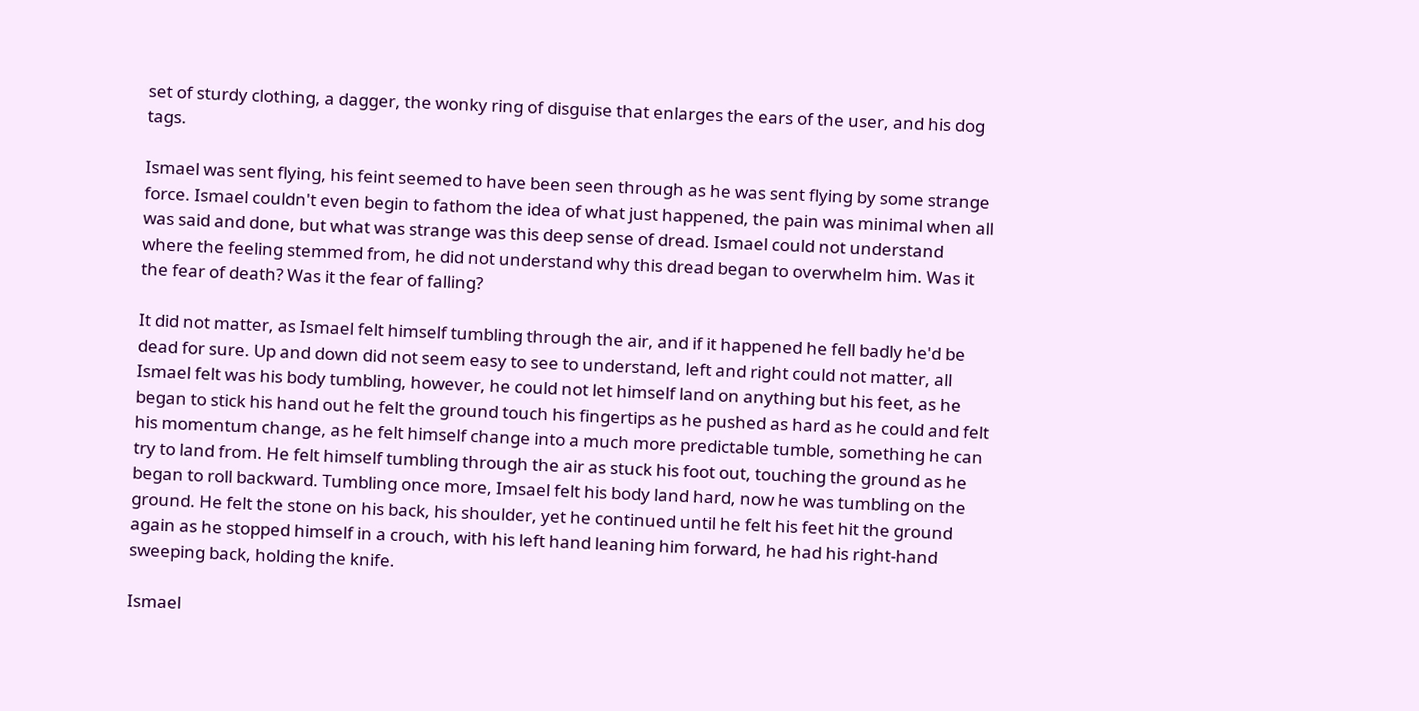set of sturdy clothing, a dagger, the wonky ring of disguise that enlarges the ears of the user, and his dog tags.

Ismael was sent flying, his feint seemed to have been seen through as he was sent flying by some strange force. Ismael couldn't even begin to fathom the idea of what just happened, the pain was minimal when all was said and done, but what was strange was this deep sense of dread. Ismael could not understand where the feeling stemmed from, he did not understand why this dread began to overwhelm him. Was it the fear of death? Was it the fear of falling?

It did not matter, as Ismael felt himself tumbling through the air, and if it happened he fell badly he'd be dead for sure. Up and down did not seem easy to see to understand, left and right could not matter, all Ismael felt was his body tumbling, however, he could not let himself land on anything but his feet, as he began to stick his hand out he felt the ground touch his fingertips as he pushed as hard as he could and felt his momentum change, as he felt himself change into a much more predictable tumble, something he can try to land from. He felt himself tumbling through the air as stuck his foot out, touching the ground as he began to roll backward. Tumbling once more, Imsael felt his body land hard, now he was tumbling on the ground. He felt the stone on his back, his shoulder, yet he continued until he felt his feet hit the ground again as he stopped himself in a crouch, with his left hand leaning him forward, he had his right-hand sweeping back, holding the knife.

Ismael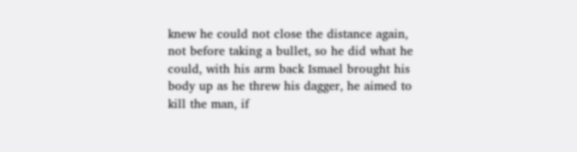knew he could not close the distance again, not before taking a bullet, so he did what he could, with his arm back Ismael brought his body up as he threw his dagger, he aimed to kill the man, if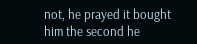not, he prayed it bought him the second he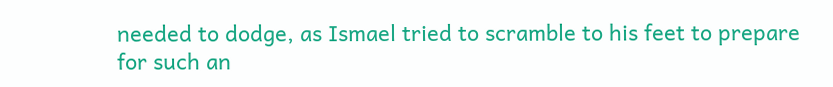needed to dodge, as Ismael tried to scramble to his feet to prepare for such an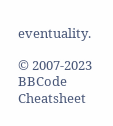eventuality.

© 2007-2023
BBCode Cheatsheet